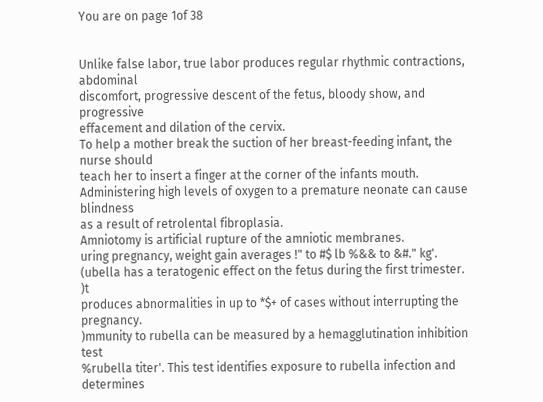You are on page 1of 38


Unlike false labor, true labor produces regular rhythmic contractions, abdominal
discomfort, progressive descent of the fetus, bloody show, and progressive
effacement and dilation of the cervix.
To help a mother break the suction of her breast-feeding infant, the nurse should
teach her to insert a finger at the corner of the infants mouth.
Administering high levels of oxygen to a premature neonate can cause blindness
as a result of retrolental fibroplasia.
Amniotomy is artificial rupture of the amniotic membranes.
uring pregnancy, weight gain averages !" to #$ lb %&& to &#." kg'.
(ubella has a teratogenic effect on the fetus during the first trimester. )t
produces abnormalities in up to *$+ of cases without interrupting the pregnancy.
)mmunity to rubella can be measured by a hemagglutination inhibition test
%rubella titer'. This test identifies exposure to rubella infection and determines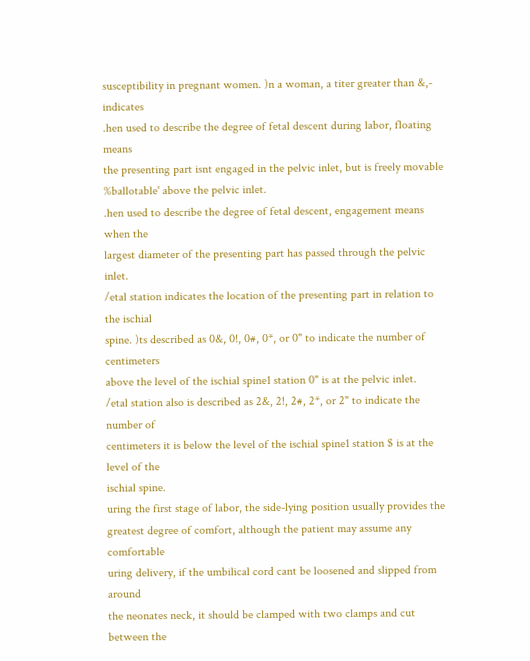susceptibility in pregnant women. )n a woman, a titer greater than &,- indicates
.hen used to describe the degree of fetal descent during labor, floating means
the presenting part isnt engaged in the pelvic inlet, but is freely movable
%ballotable' above the pelvic inlet.
.hen used to describe the degree of fetal descent, engagement means when the
largest diameter of the presenting part has passed through the pelvic inlet.
/etal station indicates the location of the presenting part in relation to the ischial
spine. )ts described as 0&, 0!, 0#, 0*, or 0" to indicate the number of centimeters
above the level of the ischial spine1 station 0" is at the pelvic inlet.
/etal station also is described as 2&, 2!, 2#, 2*, or 2" to indicate the number of
centimeters it is below the level of the ischial spine1 station $ is at the level of the
ischial spine.
uring the first stage of labor, the side-lying position usually provides the
greatest degree of comfort, although the patient may assume any comfortable
uring delivery, if the umbilical cord cant be loosened and slipped from around
the neonates neck, it should be clamped with two clamps and cut between the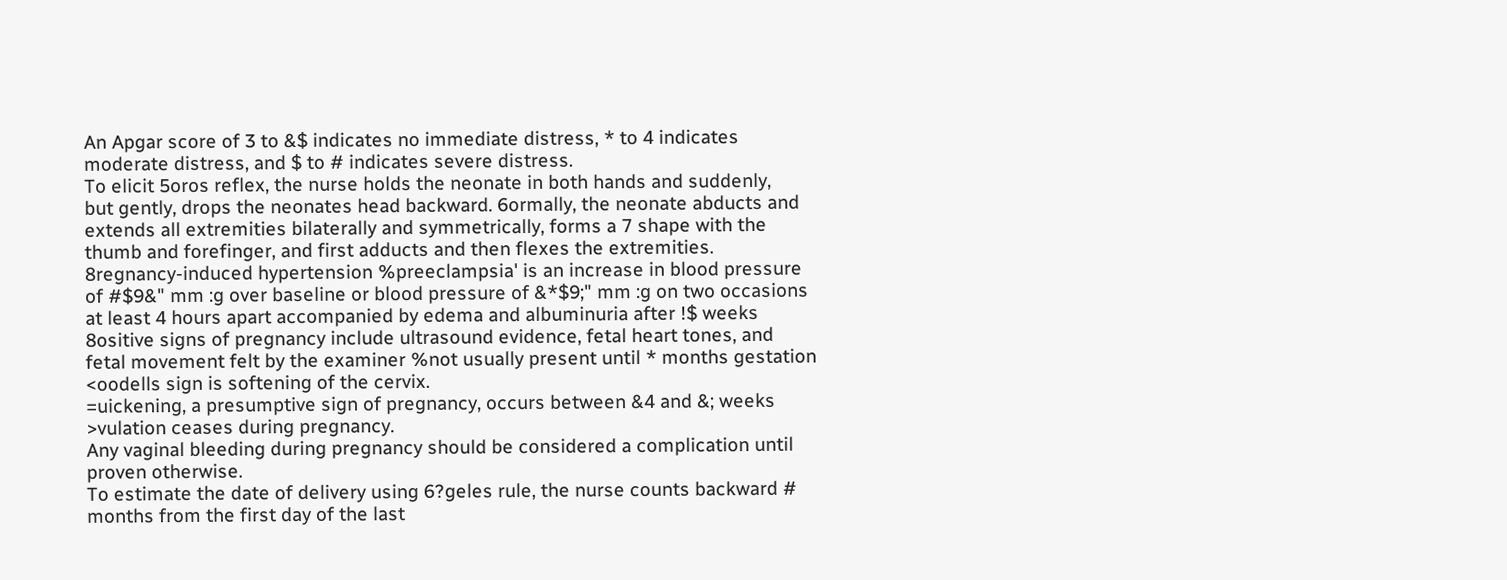An Apgar score of 3 to &$ indicates no immediate distress, * to 4 indicates
moderate distress, and $ to # indicates severe distress.
To elicit 5oros reflex, the nurse holds the neonate in both hands and suddenly,
but gently, drops the neonates head backward. 6ormally, the neonate abducts and
extends all extremities bilaterally and symmetrically, forms a 7 shape with the
thumb and forefinger, and first adducts and then flexes the extremities.
8regnancy-induced hypertension %preeclampsia' is an increase in blood pressure
of #$9&" mm :g over baseline or blood pressure of &*$9;" mm :g on two occasions
at least 4 hours apart accompanied by edema and albuminuria after !$ weeks
8ositive signs of pregnancy include ultrasound evidence, fetal heart tones, and
fetal movement felt by the examiner %not usually present until * months gestation
<oodells sign is softening of the cervix.
=uickening, a presumptive sign of pregnancy, occurs between &4 and &; weeks
>vulation ceases during pregnancy.
Any vaginal bleeding during pregnancy should be considered a complication until
proven otherwise.
To estimate the date of delivery using 6?geles rule, the nurse counts backward #
months from the first day of the last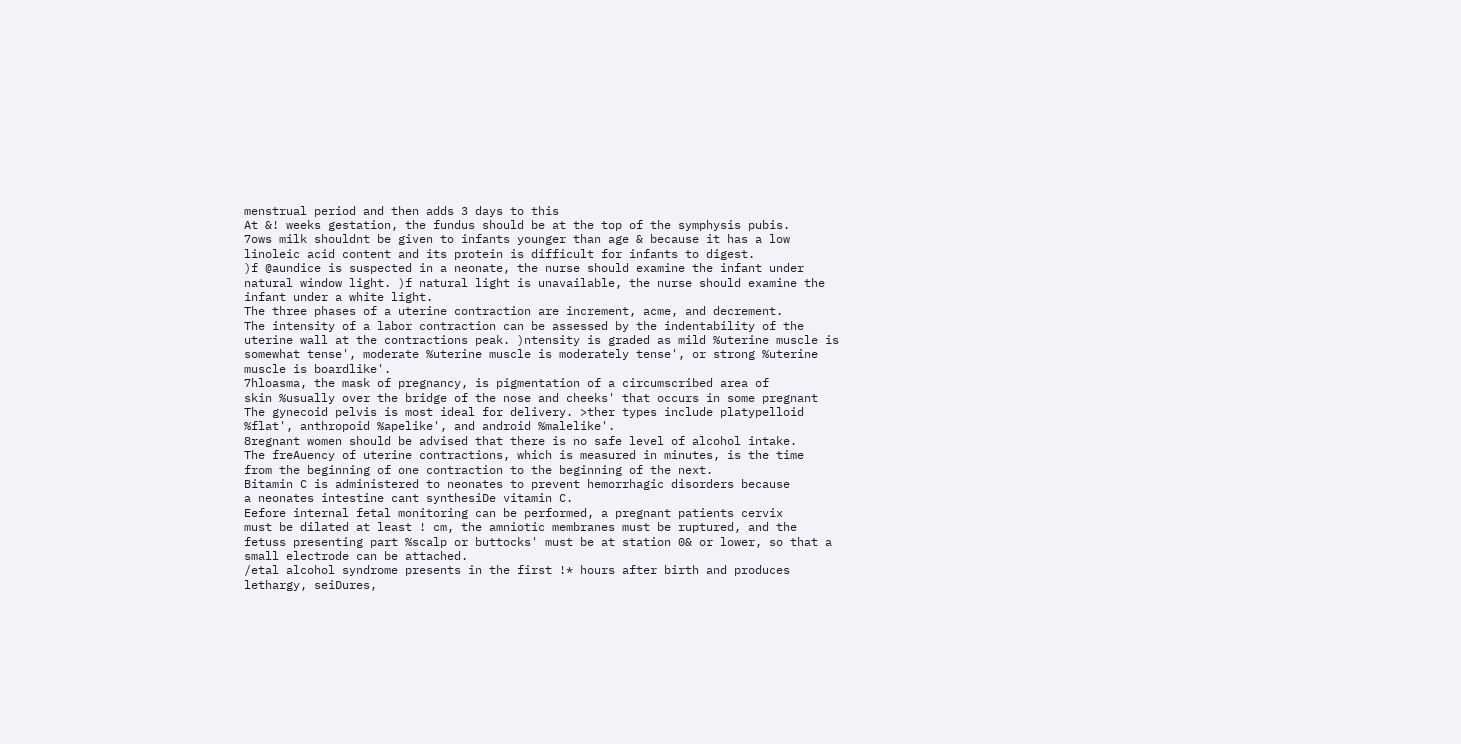menstrual period and then adds 3 days to this
At &! weeks gestation, the fundus should be at the top of the symphysis pubis.
7ows milk shouldnt be given to infants younger than age & because it has a low
linoleic acid content and its protein is difficult for infants to digest.
)f @aundice is suspected in a neonate, the nurse should examine the infant under
natural window light. )f natural light is unavailable, the nurse should examine the
infant under a white light.
The three phases of a uterine contraction are increment, acme, and decrement.
The intensity of a labor contraction can be assessed by the indentability of the
uterine wall at the contractions peak. )ntensity is graded as mild %uterine muscle is
somewhat tense', moderate %uterine muscle is moderately tense', or strong %uterine
muscle is boardlike'.
7hloasma, the mask of pregnancy, is pigmentation of a circumscribed area of
skin %usually over the bridge of the nose and cheeks' that occurs in some pregnant
The gynecoid pelvis is most ideal for delivery. >ther types include platypelloid
%flat', anthropoid %apelike', and android %malelike'.
8regnant women should be advised that there is no safe level of alcohol intake.
The freAuency of uterine contractions, which is measured in minutes, is the time
from the beginning of one contraction to the beginning of the next.
Bitamin C is administered to neonates to prevent hemorrhagic disorders because
a neonates intestine cant synthesiDe vitamin C.
Eefore internal fetal monitoring can be performed, a pregnant patients cervix
must be dilated at least ! cm, the amniotic membranes must be ruptured, and the
fetuss presenting part %scalp or buttocks' must be at station 0& or lower, so that a
small electrode can be attached.
/etal alcohol syndrome presents in the first !* hours after birth and produces
lethargy, seiDures,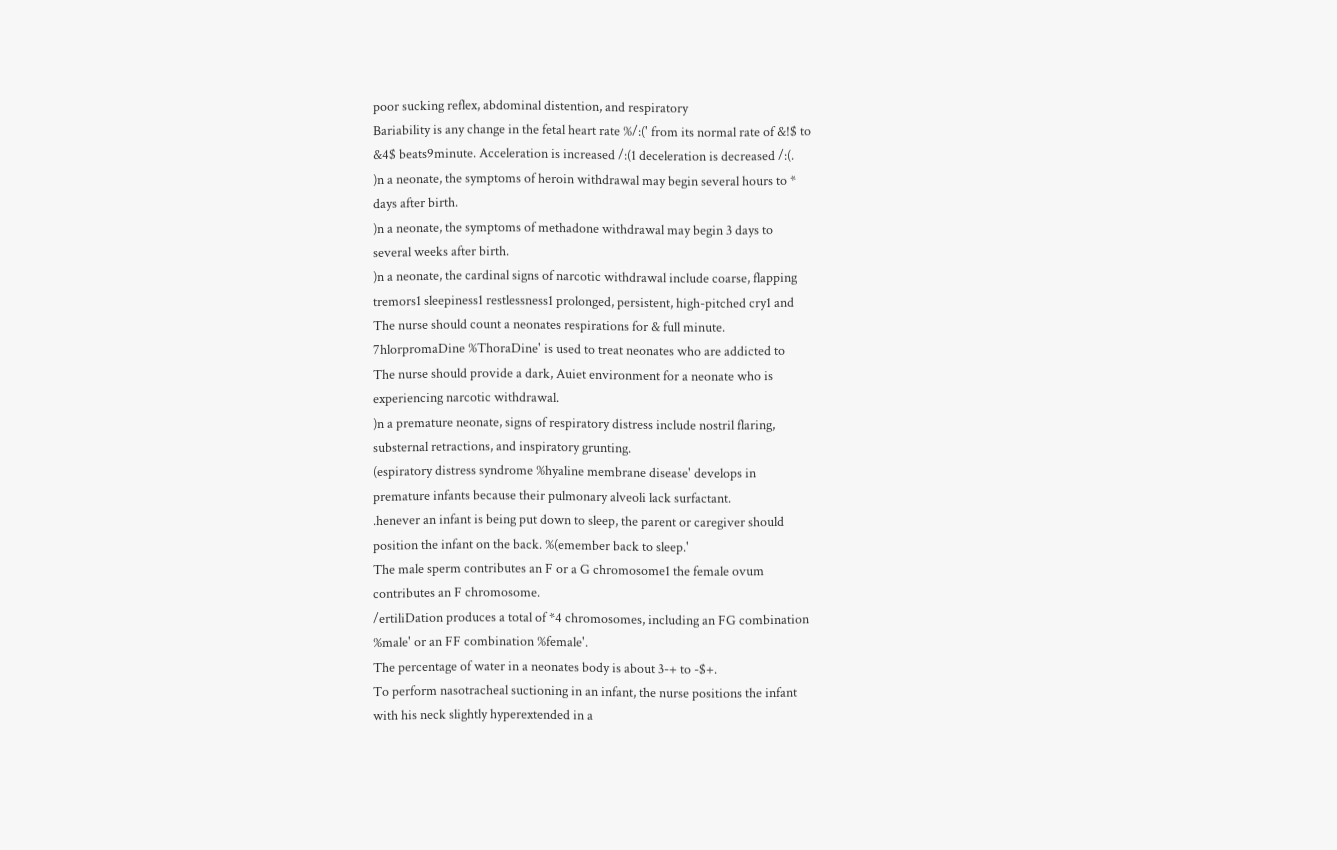poor sucking reflex, abdominal distention, and respiratory
Bariability is any change in the fetal heart rate %/:(' from its normal rate of &!$ to
&4$ beats9minute. Acceleration is increased /:(1 deceleration is decreased /:(.
)n a neonate, the symptoms of heroin withdrawal may begin several hours to *
days after birth.
)n a neonate, the symptoms of methadone withdrawal may begin 3 days to
several weeks after birth.
)n a neonate, the cardinal signs of narcotic withdrawal include coarse, flapping
tremors1 sleepiness1 restlessness1 prolonged, persistent, high-pitched cry1 and
The nurse should count a neonates respirations for & full minute.
7hlorpromaDine %ThoraDine' is used to treat neonates who are addicted to
The nurse should provide a dark, Auiet environment for a neonate who is
experiencing narcotic withdrawal.
)n a premature neonate, signs of respiratory distress include nostril flaring,
substernal retractions, and inspiratory grunting.
(espiratory distress syndrome %hyaline membrane disease' develops in
premature infants because their pulmonary alveoli lack surfactant.
.henever an infant is being put down to sleep, the parent or caregiver should
position the infant on the back. %(emember back to sleep.'
The male sperm contributes an F or a G chromosome1 the female ovum
contributes an F chromosome.
/ertiliDation produces a total of *4 chromosomes, including an FG combination
%male' or an FF combination %female'.
The percentage of water in a neonates body is about 3-+ to -$+.
To perform nasotracheal suctioning in an infant, the nurse positions the infant
with his neck slightly hyperextended in a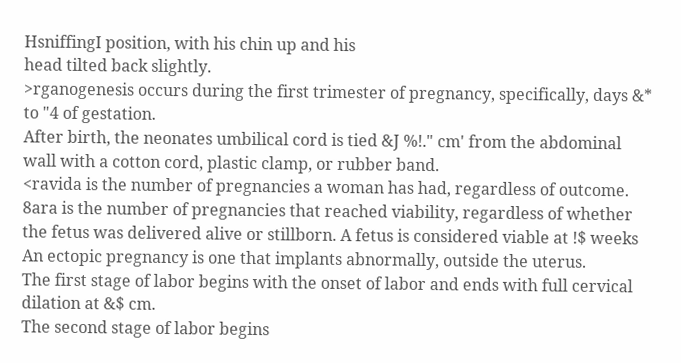HsniffingI position, with his chin up and his
head tilted back slightly.
>rganogenesis occurs during the first trimester of pregnancy, specifically, days &*
to "4 of gestation.
After birth, the neonates umbilical cord is tied &J %!." cm' from the abdominal
wall with a cotton cord, plastic clamp, or rubber band.
<ravida is the number of pregnancies a woman has had, regardless of outcome.
8ara is the number of pregnancies that reached viability, regardless of whether
the fetus was delivered alive or stillborn. A fetus is considered viable at !$ weeks
An ectopic pregnancy is one that implants abnormally, outside the uterus.
The first stage of labor begins with the onset of labor and ends with full cervical
dilation at &$ cm.
The second stage of labor begins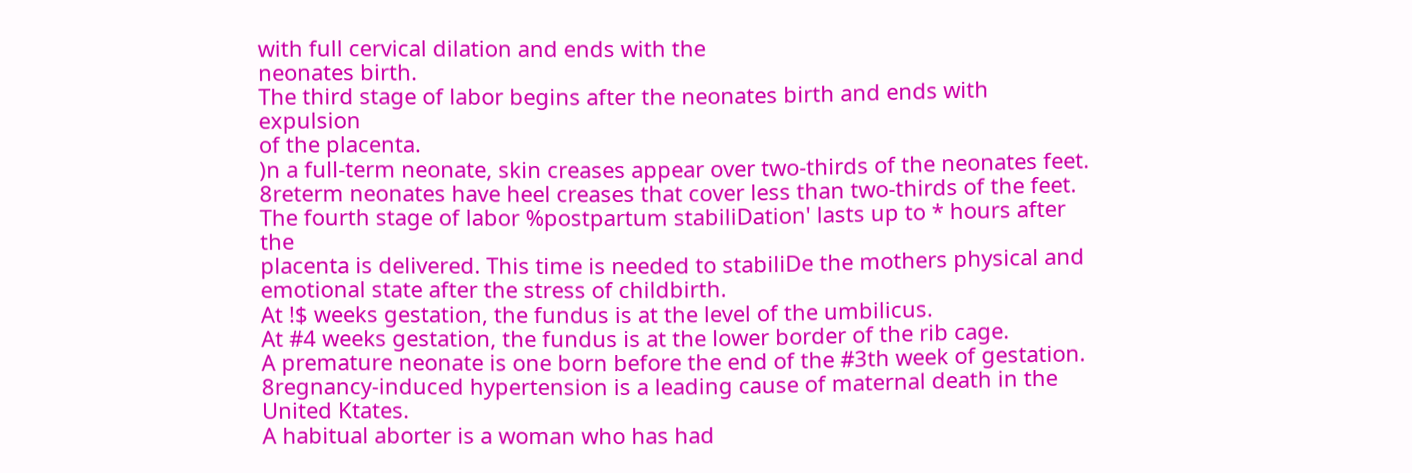with full cervical dilation and ends with the
neonates birth.
The third stage of labor begins after the neonates birth and ends with expulsion
of the placenta.
)n a full-term neonate, skin creases appear over two-thirds of the neonates feet.
8reterm neonates have heel creases that cover less than two-thirds of the feet.
The fourth stage of labor %postpartum stabiliDation' lasts up to * hours after the
placenta is delivered. This time is needed to stabiliDe the mothers physical and
emotional state after the stress of childbirth.
At !$ weeks gestation, the fundus is at the level of the umbilicus.
At #4 weeks gestation, the fundus is at the lower border of the rib cage.
A premature neonate is one born before the end of the #3th week of gestation.
8regnancy-induced hypertension is a leading cause of maternal death in the
United Ktates.
A habitual aborter is a woman who has had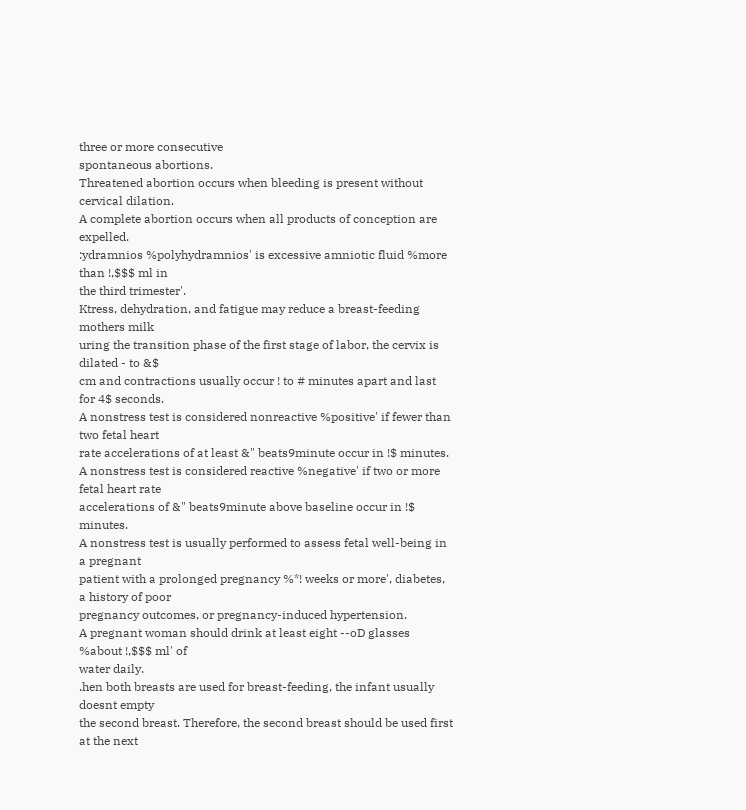three or more consecutive
spontaneous abortions.
Threatened abortion occurs when bleeding is present without cervical dilation.
A complete abortion occurs when all products of conception are expelled.
:ydramnios %polyhydramnios' is excessive amniotic fluid %more than !,$$$ ml in
the third trimester'.
Ktress, dehydration, and fatigue may reduce a breast-feeding mothers milk
uring the transition phase of the first stage of labor, the cervix is dilated - to &$
cm and contractions usually occur ! to # minutes apart and last for 4$ seconds.
A nonstress test is considered nonreactive %positive' if fewer than two fetal heart
rate accelerations of at least &" beats9minute occur in !$ minutes.
A nonstress test is considered reactive %negative' if two or more fetal heart rate
accelerations of &" beats9minute above baseline occur in !$ minutes.
A nonstress test is usually performed to assess fetal well-being in a pregnant
patient with a prolonged pregnancy %*! weeks or more', diabetes, a history of poor
pregnancy outcomes, or pregnancy-induced hypertension.
A pregnant woman should drink at least eight --oD glasses %about !,$$$ ml' of
water daily.
.hen both breasts are used for breast-feeding, the infant usually doesnt empty
the second breast. Therefore, the second breast should be used first at the next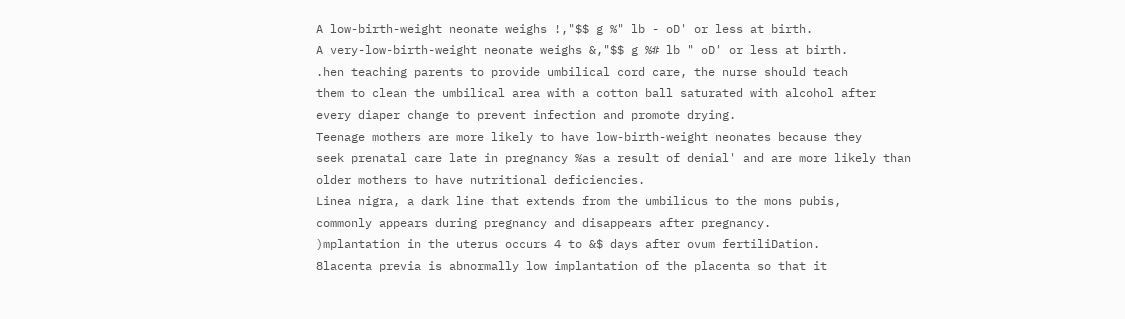A low-birth-weight neonate weighs !,"$$ g %" lb - oD' or less at birth.
A very-low-birth-weight neonate weighs &,"$$ g %# lb " oD' or less at birth.
.hen teaching parents to provide umbilical cord care, the nurse should teach
them to clean the umbilical area with a cotton ball saturated with alcohol after
every diaper change to prevent infection and promote drying.
Teenage mothers are more likely to have low-birth-weight neonates because they
seek prenatal care late in pregnancy %as a result of denial' and are more likely than
older mothers to have nutritional deficiencies.
Linea nigra, a dark line that extends from the umbilicus to the mons pubis,
commonly appears during pregnancy and disappears after pregnancy.
)mplantation in the uterus occurs 4 to &$ days after ovum fertiliDation.
8lacenta previa is abnormally low implantation of the placenta so that it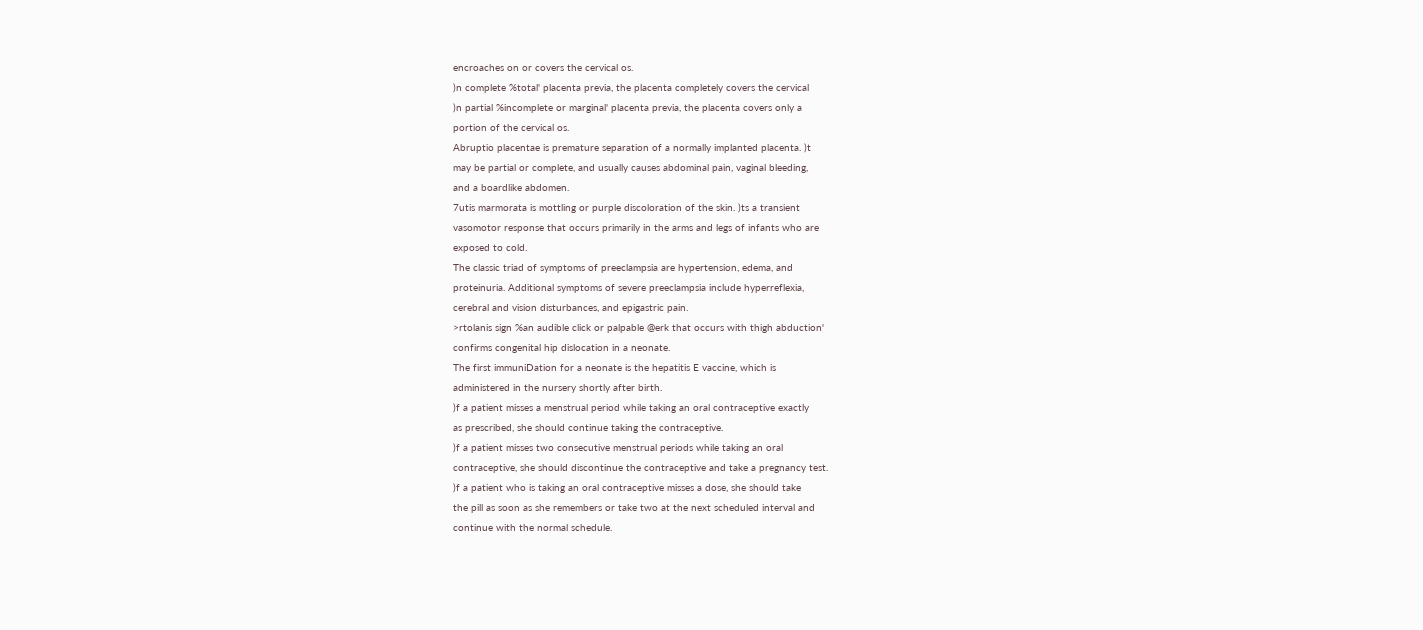encroaches on or covers the cervical os.
)n complete %total' placenta previa, the placenta completely covers the cervical
)n partial %incomplete or marginal' placenta previa, the placenta covers only a
portion of the cervical os.
Abruptio placentae is premature separation of a normally implanted placenta. )t
may be partial or complete, and usually causes abdominal pain, vaginal bleeding,
and a boardlike abdomen.
7utis marmorata is mottling or purple discoloration of the skin. )ts a transient
vasomotor response that occurs primarily in the arms and legs of infants who are
exposed to cold.
The classic triad of symptoms of preeclampsia are hypertension, edema, and
proteinuria. Additional symptoms of severe preeclampsia include hyperreflexia,
cerebral and vision disturbances, and epigastric pain.
>rtolanis sign %an audible click or palpable @erk that occurs with thigh abduction'
confirms congenital hip dislocation in a neonate.
The first immuniDation for a neonate is the hepatitis E vaccine, which is
administered in the nursery shortly after birth.
)f a patient misses a menstrual period while taking an oral contraceptive exactly
as prescribed, she should continue taking the contraceptive.
)f a patient misses two consecutive menstrual periods while taking an oral
contraceptive, she should discontinue the contraceptive and take a pregnancy test.
)f a patient who is taking an oral contraceptive misses a dose, she should take
the pill as soon as she remembers or take two at the next scheduled interval and
continue with the normal schedule.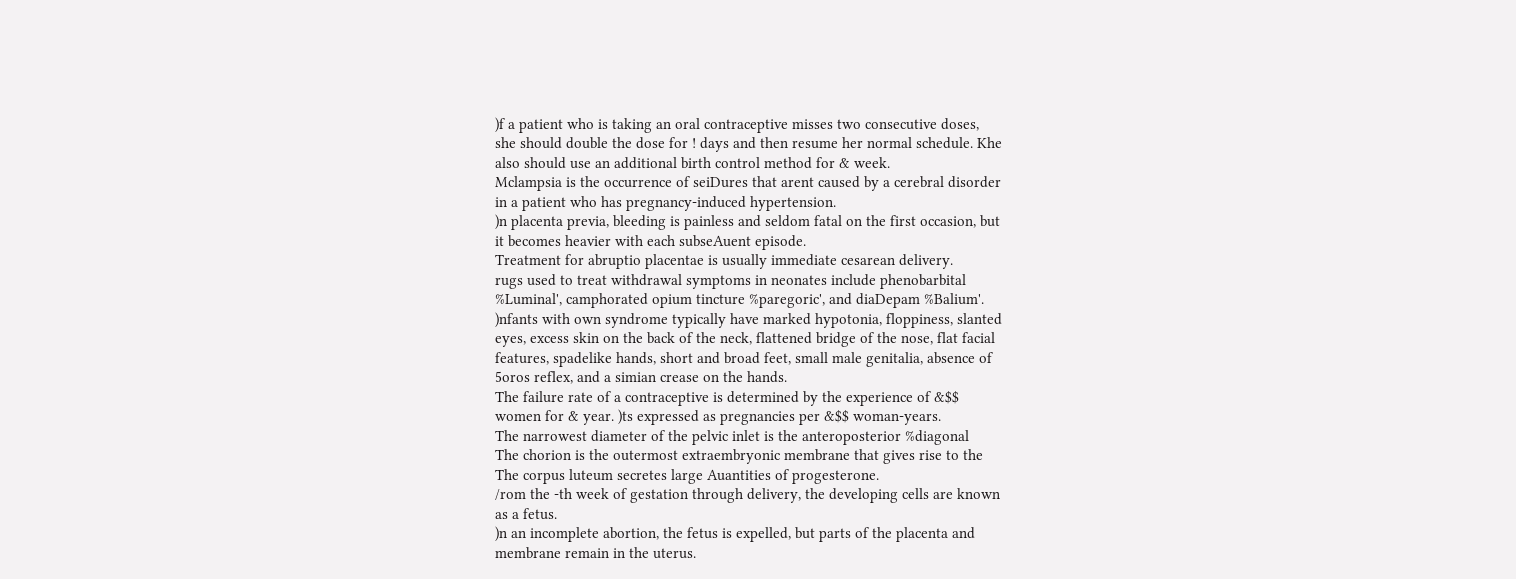)f a patient who is taking an oral contraceptive misses two consecutive doses,
she should double the dose for ! days and then resume her normal schedule. Khe
also should use an additional birth control method for & week.
Mclampsia is the occurrence of seiDures that arent caused by a cerebral disorder
in a patient who has pregnancy-induced hypertension.
)n placenta previa, bleeding is painless and seldom fatal on the first occasion, but
it becomes heavier with each subseAuent episode.
Treatment for abruptio placentae is usually immediate cesarean delivery.
rugs used to treat withdrawal symptoms in neonates include phenobarbital
%Luminal', camphorated opium tincture %paregoric', and diaDepam %Balium'.
)nfants with own syndrome typically have marked hypotonia, floppiness, slanted
eyes, excess skin on the back of the neck, flattened bridge of the nose, flat facial
features, spadelike hands, short and broad feet, small male genitalia, absence of
5oros reflex, and a simian crease on the hands.
The failure rate of a contraceptive is determined by the experience of &$$
women for & year. )ts expressed as pregnancies per &$$ woman-years.
The narrowest diameter of the pelvic inlet is the anteroposterior %diagonal
The chorion is the outermost extraembryonic membrane that gives rise to the
The corpus luteum secretes large Auantities of progesterone.
/rom the -th week of gestation through delivery, the developing cells are known
as a fetus.
)n an incomplete abortion, the fetus is expelled, but parts of the placenta and
membrane remain in the uterus.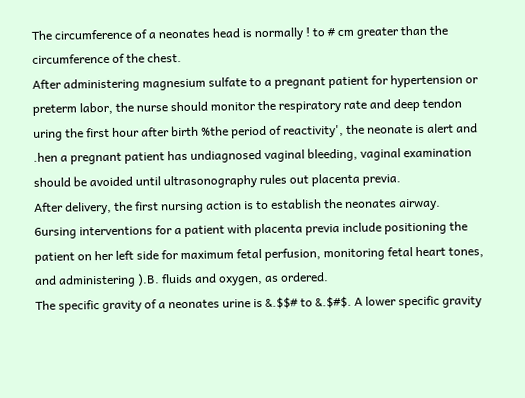The circumference of a neonates head is normally ! to # cm greater than the
circumference of the chest.
After administering magnesium sulfate to a pregnant patient for hypertension or
preterm labor, the nurse should monitor the respiratory rate and deep tendon
uring the first hour after birth %the period of reactivity', the neonate is alert and
.hen a pregnant patient has undiagnosed vaginal bleeding, vaginal examination
should be avoided until ultrasonography rules out placenta previa.
After delivery, the first nursing action is to establish the neonates airway.
6ursing interventions for a patient with placenta previa include positioning the
patient on her left side for maximum fetal perfusion, monitoring fetal heart tones,
and administering ).B. fluids and oxygen, as ordered.
The specific gravity of a neonates urine is &.$$# to &.$#$. A lower specific gravity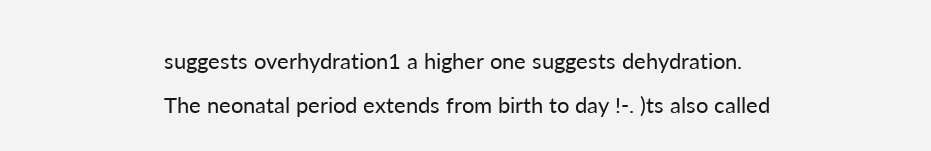suggests overhydration1 a higher one suggests dehydration.
The neonatal period extends from birth to day !-. )ts also called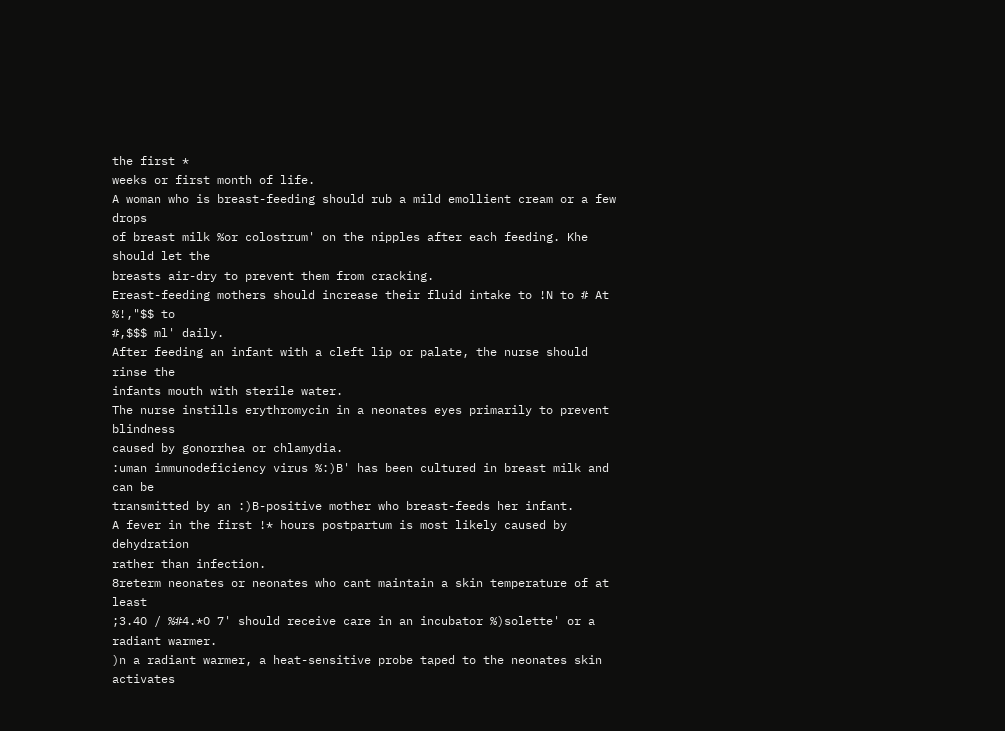the first *
weeks or first month of life.
A woman who is breast-feeding should rub a mild emollient cream or a few drops
of breast milk %or colostrum' on the nipples after each feeding. Khe should let the
breasts air-dry to prevent them from cracking.
Ereast-feeding mothers should increase their fluid intake to !N to # At %!,"$$ to
#,$$$ ml' daily.
After feeding an infant with a cleft lip or palate, the nurse should rinse the
infants mouth with sterile water.
The nurse instills erythromycin in a neonates eyes primarily to prevent blindness
caused by gonorrhea or chlamydia.
:uman immunodeficiency virus %:)B' has been cultured in breast milk and can be
transmitted by an :)B-positive mother who breast-feeds her infant.
A fever in the first !* hours postpartum is most likely caused by dehydration
rather than infection.
8reterm neonates or neonates who cant maintain a skin temperature of at least
;3.4O / %#4.*O 7' should receive care in an incubator %)solette' or a radiant warmer.
)n a radiant warmer, a heat-sensitive probe taped to the neonates skin activates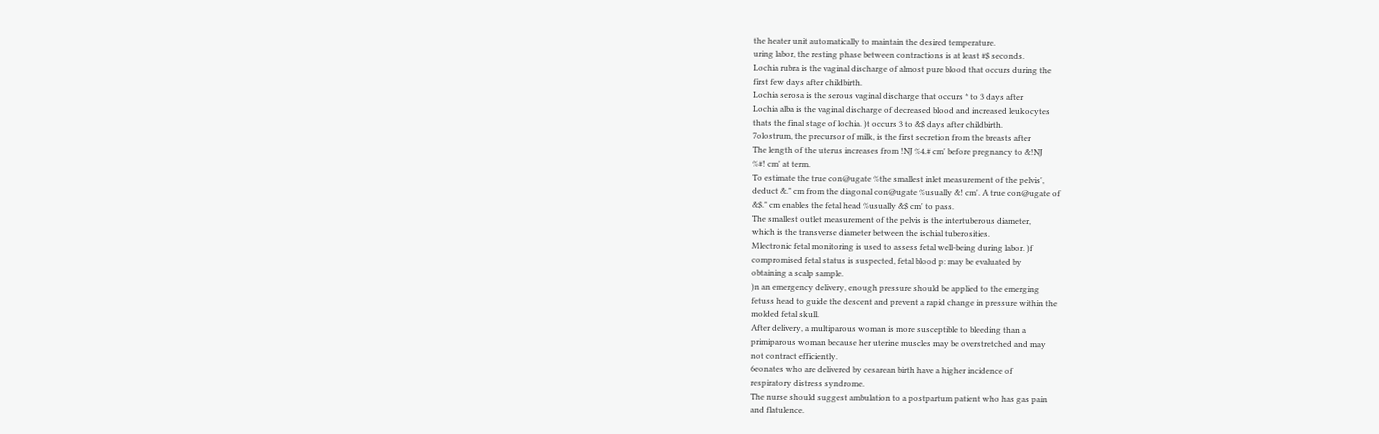the heater unit automatically to maintain the desired temperature.
uring labor, the resting phase between contractions is at least #$ seconds.
Lochia rubra is the vaginal discharge of almost pure blood that occurs during the
first few days after childbirth.
Lochia serosa is the serous vaginal discharge that occurs * to 3 days after
Lochia alba is the vaginal discharge of decreased blood and increased leukocytes
thats the final stage of lochia. )t occurs 3 to &$ days after childbirth.
7olostrum, the precursor of milk, is the first secretion from the breasts after
The length of the uterus increases from !NJ %4.# cm' before pregnancy to &!NJ
%#! cm' at term.
To estimate the true con@ugate %the smallest inlet measurement of the pelvis',
deduct &." cm from the diagonal con@ugate %usually &! cm'. A true con@ugate of
&$." cm enables the fetal head %usually &$ cm' to pass.
The smallest outlet measurement of the pelvis is the intertuberous diameter,
which is the transverse diameter between the ischial tuberosities.
Mlectronic fetal monitoring is used to assess fetal well-being during labor. )f
compromised fetal status is suspected, fetal blood p: may be evaluated by
obtaining a scalp sample.
)n an emergency delivery, enough pressure should be applied to the emerging
fetuss head to guide the descent and prevent a rapid change in pressure within the
molded fetal skull.
After delivery, a multiparous woman is more susceptible to bleeding than a
primiparous woman because her uterine muscles may be overstretched and may
not contract efficiently.
6eonates who are delivered by cesarean birth have a higher incidence of
respiratory distress syndrome.
The nurse should suggest ambulation to a postpartum patient who has gas pain
and flatulence.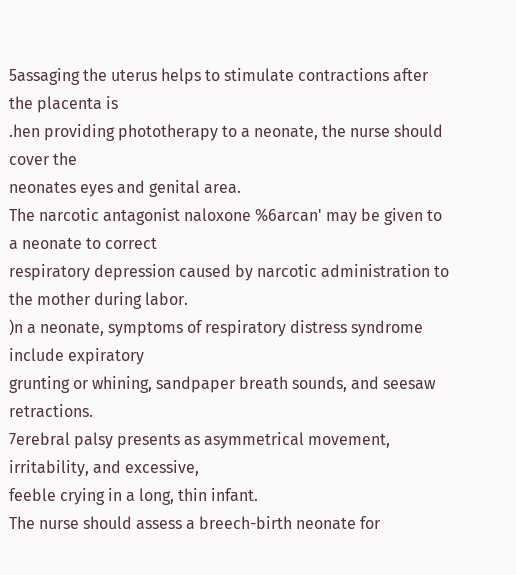5assaging the uterus helps to stimulate contractions after the placenta is
.hen providing phototherapy to a neonate, the nurse should cover the
neonates eyes and genital area.
The narcotic antagonist naloxone %6arcan' may be given to a neonate to correct
respiratory depression caused by narcotic administration to the mother during labor.
)n a neonate, symptoms of respiratory distress syndrome include expiratory
grunting or whining, sandpaper breath sounds, and seesaw retractions.
7erebral palsy presents as asymmetrical movement, irritability, and excessive,
feeble crying in a long, thin infant.
The nurse should assess a breech-birth neonate for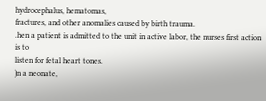hydrocephalus, hematomas,
fractures, and other anomalies caused by birth trauma.
.hen a patient is admitted to the unit in active labor, the nurses first action is to
listen for fetal heart tones.
)n a neonate,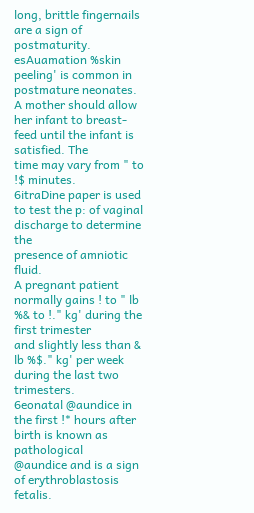long, brittle fingernails are a sign of postmaturity.
esAuamation %skin peeling' is common in postmature neonates.
A mother should allow her infant to breast-feed until the infant is satisfied. The
time may vary from " to !$ minutes.
6itraDine paper is used to test the p: of vaginal discharge to determine the
presence of amniotic fluid.
A pregnant patient normally gains ! to " lb %& to !." kg' during the first trimester
and slightly less than & lb %$." kg' per week during the last two trimesters.
6eonatal @aundice in the first !* hours after birth is known as pathological
@aundice and is a sign of erythroblastosis fetalis.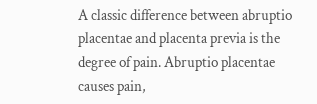A classic difference between abruptio placentae and placenta previa is the
degree of pain. Abruptio placentae causes pain,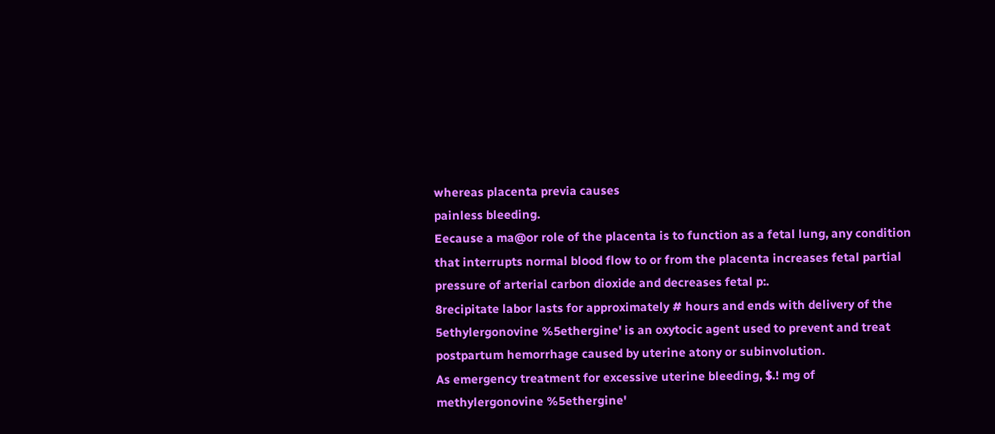whereas placenta previa causes
painless bleeding.
Eecause a ma@or role of the placenta is to function as a fetal lung, any condition
that interrupts normal blood flow to or from the placenta increases fetal partial
pressure of arterial carbon dioxide and decreases fetal p:.
8recipitate labor lasts for approximately # hours and ends with delivery of the
5ethylergonovine %5ethergine' is an oxytocic agent used to prevent and treat
postpartum hemorrhage caused by uterine atony or subinvolution.
As emergency treatment for excessive uterine bleeding, $.! mg of
methylergonovine %5ethergine'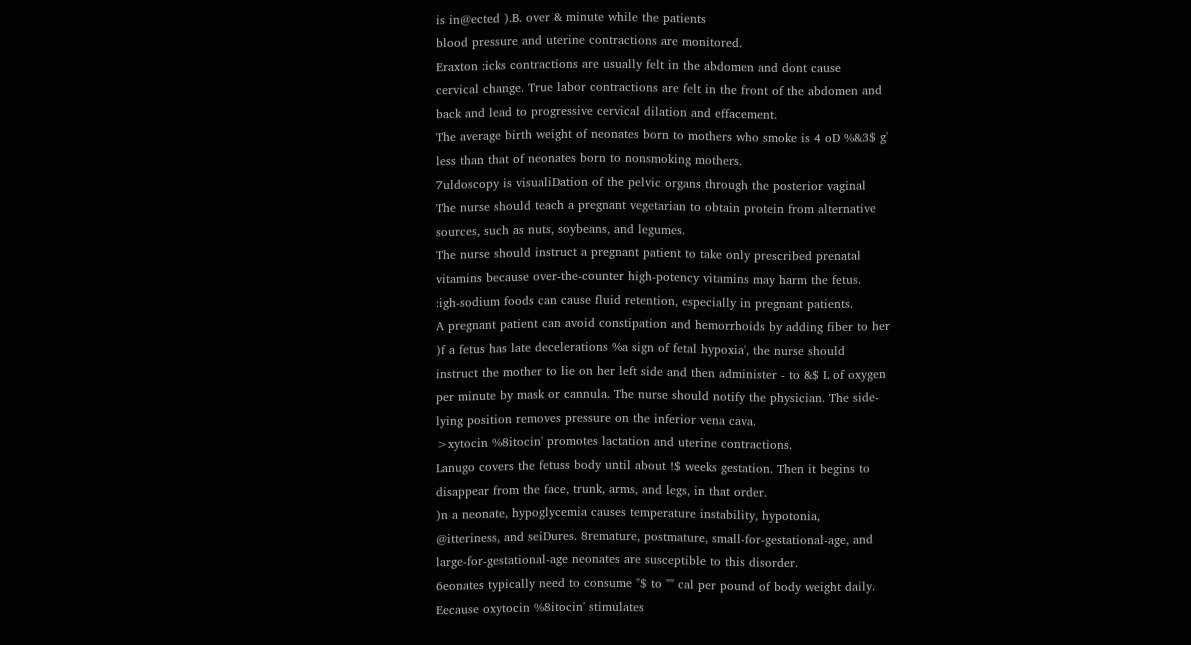is in@ected ).B. over & minute while the patients
blood pressure and uterine contractions are monitored.
Eraxton :icks contractions are usually felt in the abdomen and dont cause
cervical change. True labor contractions are felt in the front of the abdomen and
back and lead to progressive cervical dilation and effacement.
The average birth weight of neonates born to mothers who smoke is 4 oD %&3$ g'
less than that of neonates born to nonsmoking mothers.
7uldoscopy is visualiDation of the pelvic organs through the posterior vaginal
The nurse should teach a pregnant vegetarian to obtain protein from alternative
sources, such as nuts, soybeans, and legumes.
The nurse should instruct a pregnant patient to take only prescribed prenatal
vitamins because over-the-counter high-potency vitamins may harm the fetus.
:igh-sodium foods can cause fluid retention, especially in pregnant patients.
A pregnant patient can avoid constipation and hemorrhoids by adding fiber to her
)f a fetus has late decelerations %a sign of fetal hypoxia', the nurse should
instruct the mother to lie on her left side and then administer - to &$ L of oxygen
per minute by mask or cannula. The nurse should notify the physician. The side-
lying position removes pressure on the inferior vena cava.
>xytocin %8itocin' promotes lactation and uterine contractions.
Lanugo covers the fetuss body until about !$ weeks gestation. Then it begins to
disappear from the face, trunk, arms, and legs, in that order.
)n a neonate, hypoglycemia causes temperature instability, hypotonia,
@itteriness, and seiDures. 8remature, postmature, small-for-gestational-age, and
large-for-gestational-age neonates are susceptible to this disorder.
6eonates typically need to consume "$ to "" cal per pound of body weight daily.
Eecause oxytocin %8itocin' stimulates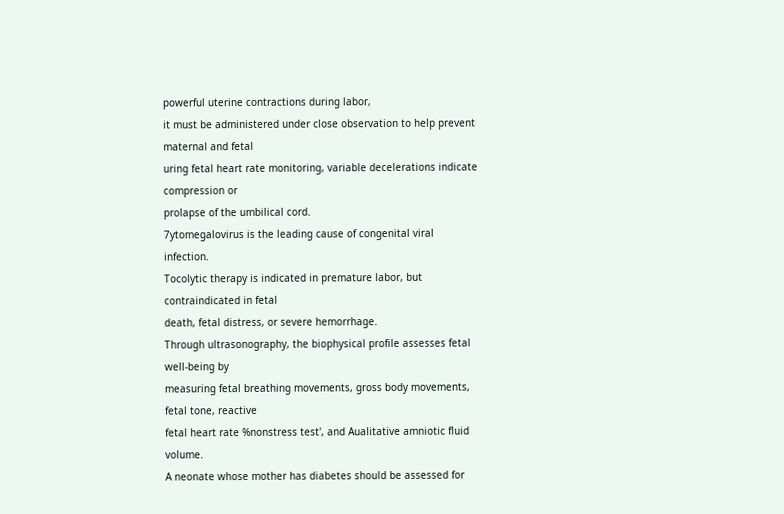powerful uterine contractions during labor,
it must be administered under close observation to help prevent maternal and fetal
uring fetal heart rate monitoring, variable decelerations indicate compression or
prolapse of the umbilical cord.
7ytomegalovirus is the leading cause of congenital viral infection.
Tocolytic therapy is indicated in premature labor, but contraindicated in fetal
death, fetal distress, or severe hemorrhage.
Through ultrasonography, the biophysical profile assesses fetal well-being by
measuring fetal breathing movements, gross body movements, fetal tone, reactive
fetal heart rate %nonstress test', and Aualitative amniotic fluid volume.
A neonate whose mother has diabetes should be assessed for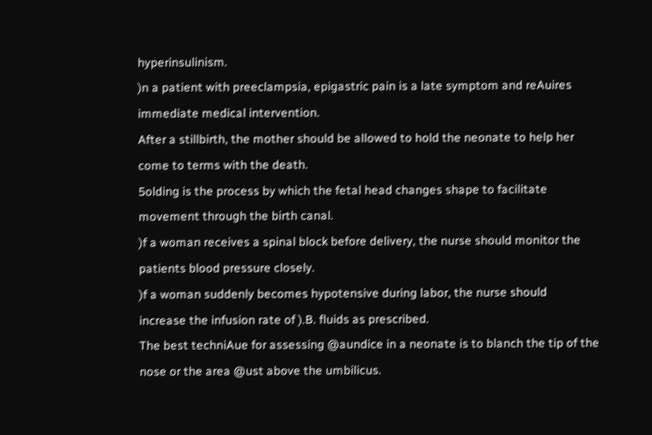hyperinsulinism.
)n a patient with preeclampsia, epigastric pain is a late symptom and reAuires
immediate medical intervention.
After a stillbirth, the mother should be allowed to hold the neonate to help her
come to terms with the death.
5olding is the process by which the fetal head changes shape to facilitate
movement through the birth canal.
)f a woman receives a spinal block before delivery, the nurse should monitor the
patients blood pressure closely.
)f a woman suddenly becomes hypotensive during labor, the nurse should
increase the infusion rate of ).B. fluids as prescribed.
The best techniAue for assessing @aundice in a neonate is to blanch the tip of the
nose or the area @ust above the umbilicus.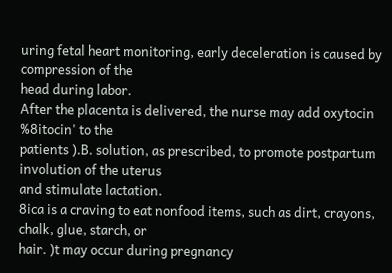uring fetal heart monitoring, early deceleration is caused by compression of the
head during labor.
After the placenta is delivered, the nurse may add oxytocin %8itocin' to the
patients ).B. solution, as prescribed, to promote postpartum involution of the uterus
and stimulate lactation.
8ica is a craving to eat nonfood items, such as dirt, crayons, chalk, glue, starch, or
hair. )t may occur during pregnancy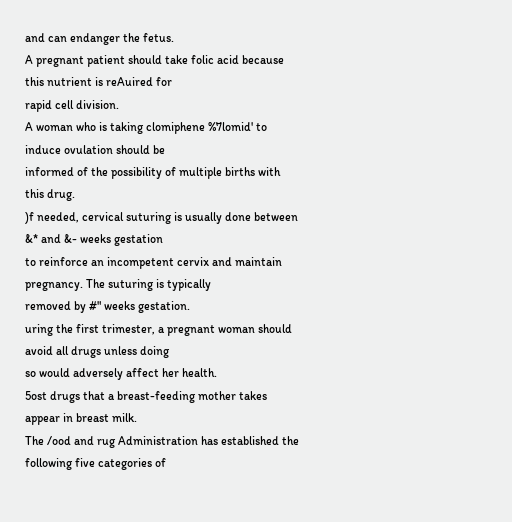and can endanger the fetus.
A pregnant patient should take folic acid because this nutrient is reAuired for
rapid cell division.
A woman who is taking clomiphene %7lomid' to induce ovulation should be
informed of the possibility of multiple births with this drug.
)f needed, cervical suturing is usually done between &* and &- weeks gestation
to reinforce an incompetent cervix and maintain pregnancy. The suturing is typically
removed by #" weeks gestation.
uring the first trimester, a pregnant woman should avoid all drugs unless doing
so would adversely affect her health.
5ost drugs that a breast-feeding mother takes appear in breast milk.
The /ood and rug Administration has established the following five categories of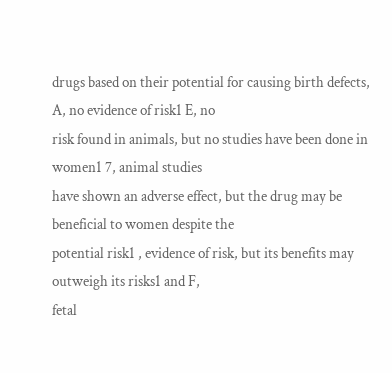drugs based on their potential for causing birth defects, A, no evidence of risk1 E, no
risk found in animals, but no studies have been done in women1 7, animal studies
have shown an adverse effect, but the drug may be beneficial to women despite the
potential risk1 , evidence of risk, but its benefits may outweigh its risks1 and F,
fetal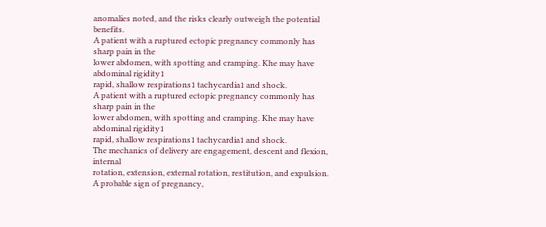anomalies noted, and the risks clearly outweigh the potential benefits.
A patient with a ruptured ectopic pregnancy commonly has sharp pain in the
lower abdomen, with spotting and cramping. Khe may have abdominal rigidity1
rapid, shallow respirations1 tachycardia1 and shock.
A patient with a ruptured ectopic pregnancy commonly has sharp pain in the
lower abdomen, with spotting and cramping. Khe may have abdominal rigidity1
rapid, shallow respirations1 tachycardia1 and shock.
The mechanics of delivery are engagement, descent and flexion, internal
rotation, extension, external rotation, restitution, and expulsion.
A probable sign of pregnancy,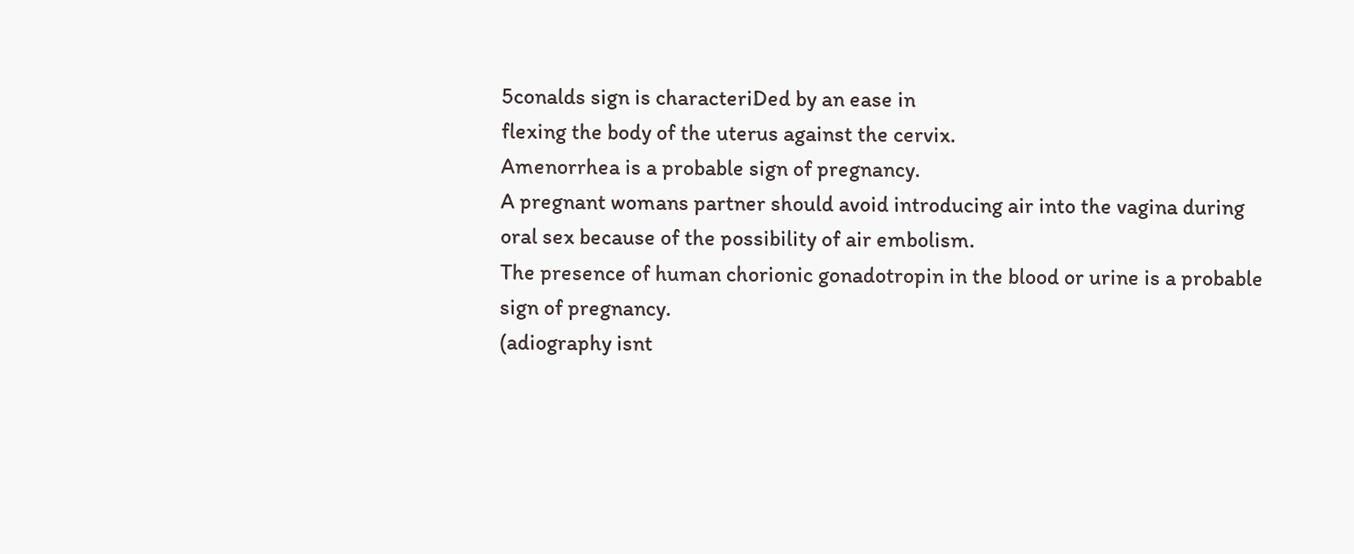5conalds sign is characteriDed by an ease in
flexing the body of the uterus against the cervix.
Amenorrhea is a probable sign of pregnancy.
A pregnant womans partner should avoid introducing air into the vagina during
oral sex because of the possibility of air embolism.
The presence of human chorionic gonadotropin in the blood or urine is a probable
sign of pregnancy.
(adiography isnt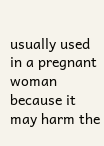usually used in a pregnant woman because it may harm the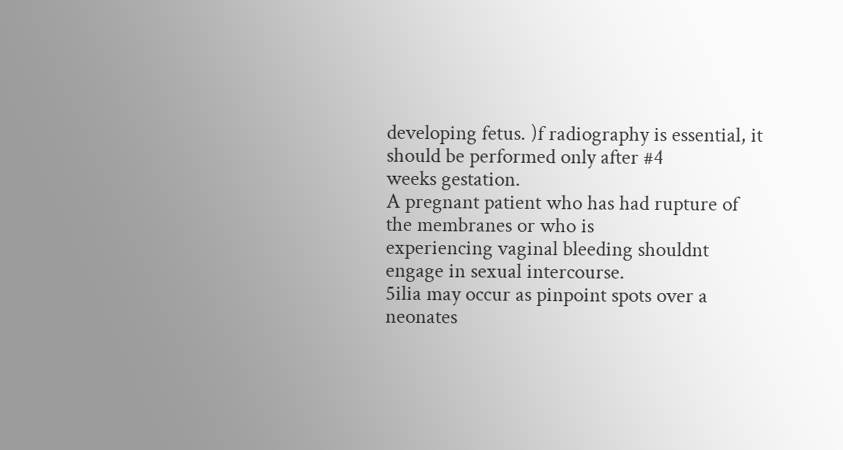developing fetus. )f radiography is essential, it should be performed only after #4
weeks gestation.
A pregnant patient who has had rupture of the membranes or who is
experiencing vaginal bleeding shouldnt engage in sexual intercourse.
5ilia may occur as pinpoint spots over a neonates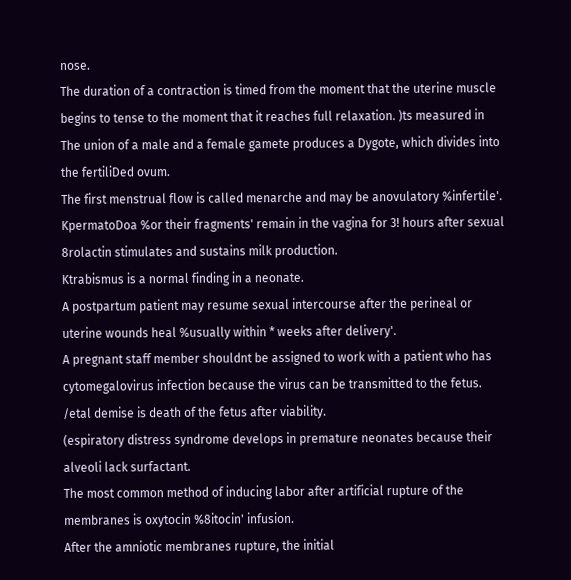nose.
The duration of a contraction is timed from the moment that the uterine muscle
begins to tense to the moment that it reaches full relaxation. )ts measured in
The union of a male and a female gamete produces a Dygote, which divides into
the fertiliDed ovum.
The first menstrual flow is called menarche and may be anovulatory %infertile'.
KpermatoDoa %or their fragments' remain in the vagina for 3! hours after sexual
8rolactin stimulates and sustains milk production.
Ktrabismus is a normal finding in a neonate.
A postpartum patient may resume sexual intercourse after the perineal or
uterine wounds heal %usually within * weeks after delivery'.
A pregnant staff member shouldnt be assigned to work with a patient who has
cytomegalovirus infection because the virus can be transmitted to the fetus.
/etal demise is death of the fetus after viability.
(espiratory distress syndrome develops in premature neonates because their
alveoli lack surfactant.
The most common method of inducing labor after artificial rupture of the
membranes is oxytocin %8itocin' infusion.
After the amniotic membranes rupture, the initial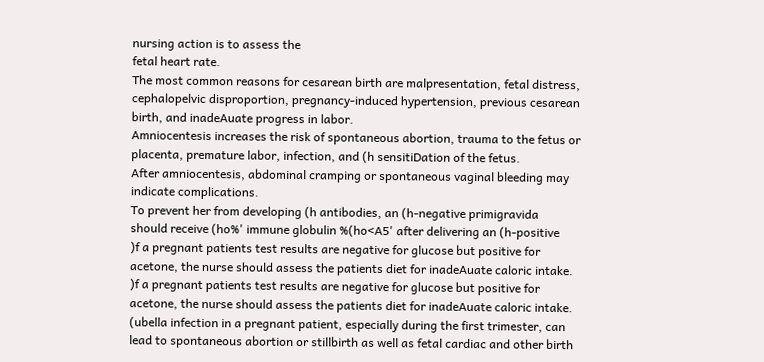nursing action is to assess the
fetal heart rate.
The most common reasons for cesarean birth are malpresentation, fetal distress,
cephalopelvic disproportion, pregnancy-induced hypertension, previous cesarean
birth, and inadeAuate progress in labor.
Amniocentesis increases the risk of spontaneous abortion, trauma to the fetus or
placenta, premature labor, infection, and (h sensitiDation of the fetus.
After amniocentesis, abdominal cramping or spontaneous vaginal bleeding may
indicate complications.
To prevent her from developing (h antibodies, an (h-negative primigravida
should receive (ho%' immune globulin %(ho<A5' after delivering an (h-positive
)f a pregnant patients test results are negative for glucose but positive for
acetone, the nurse should assess the patients diet for inadeAuate caloric intake.
)f a pregnant patients test results are negative for glucose but positive for
acetone, the nurse should assess the patients diet for inadeAuate caloric intake.
(ubella infection in a pregnant patient, especially during the first trimester, can
lead to spontaneous abortion or stillbirth as well as fetal cardiac and other birth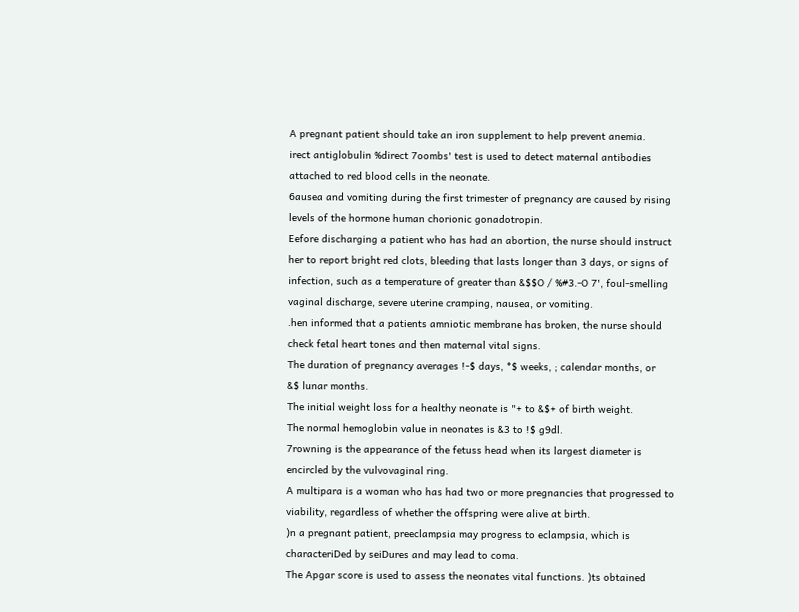A pregnant patient should take an iron supplement to help prevent anemia.
irect antiglobulin %direct 7oombs' test is used to detect maternal antibodies
attached to red blood cells in the neonate.
6ausea and vomiting during the first trimester of pregnancy are caused by rising
levels of the hormone human chorionic gonadotropin.
Eefore discharging a patient who has had an abortion, the nurse should instruct
her to report bright red clots, bleeding that lasts longer than 3 days, or signs of
infection, such as a temperature of greater than &$$O / %#3.-O 7', foul-smelling
vaginal discharge, severe uterine cramping, nausea, or vomiting.
.hen informed that a patients amniotic membrane has broken, the nurse should
check fetal heart tones and then maternal vital signs.
The duration of pregnancy averages !-$ days, *$ weeks, ; calendar months, or
&$ lunar months.
The initial weight loss for a healthy neonate is "+ to &$+ of birth weight.
The normal hemoglobin value in neonates is &3 to !$ g9dl.
7rowning is the appearance of the fetuss head when its largest diameter is
encircled by the vulvovaginal ring.
A multipara is a woman who has had two or more pregnancies that progressed to
viability, regardless of whether the offspring were alive at birth.
)n a pregnant patient, preeclampsia may progress to eclampsia, which is
characteriDed by seiDures and may lead to coma.
The Apgar score is used to assess the neonates vital functions. )ts obtained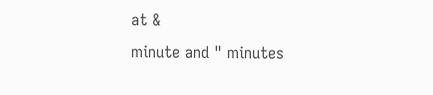at &
minute and " minutes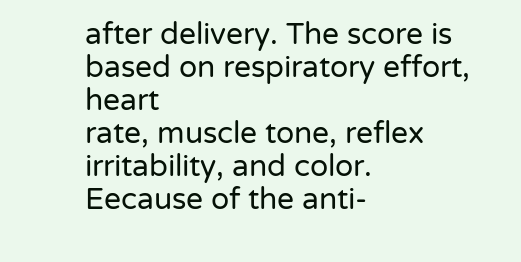after delivery. The score is based on respiratory effort, heart
rate, muscle tone, reflex irritability, and color.
Eecause of the anti-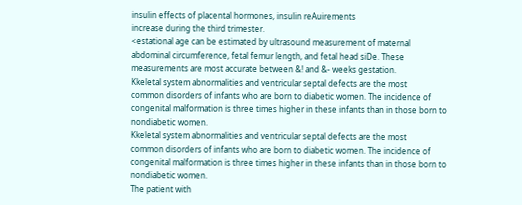insulin effects of placental hormones, insulin reAuirements
increase during the third trimester.
<estational age can be estimated by ultrasound measurement of maternal
abdominal circumference, fetal femur length, and fetal head siDe. These
measurements are most accurate between &! and &- weeks gestation.
Kkeletal system abnormalities and ventricular septal defects are the most
common disorders of infants who are born to diabetic women. The incidence of
congenital malformation is three times higher in these infants than in those born to
nondiabetic women.
Kkeletal system abnormalities and ventricular septal defects are the most
common disorders of infants who are born to diabetic women. The incidence of
congenital malformation is three times higher in these infants than in those born to
nondiabetic women.
The patient with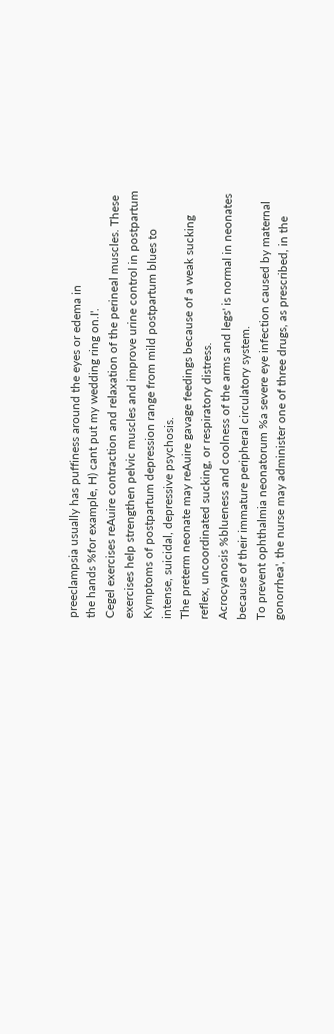preeclampsia usually has puffiness around the eyes or edema in
the hands %for example, H) cant put my wedding ring on.I'.
Cegel exercises reAuire contraction and relaxation of the perineal muscles. These
exercises help strengthen pelvic muscles and improve urine control in postpartum
Kymptoms of postpartum depression range from mild postpartum blues to
intense, suicidal, depressive psychosis.
The preterm neonate may reAuire gavage feedings because of a weak sucking
reflex, uncoordinated sucking, or respiratory distress.
Acrocyanosis %blueness and coolness of the arms and legs' is normal in neonates
because of their immature peripheral circulatory system.
To prevent ophthalmia neonatorum %a severe eye infection caused by maternal
gonorrhea', the nurse may administer one of three drugs, as prescribed, in the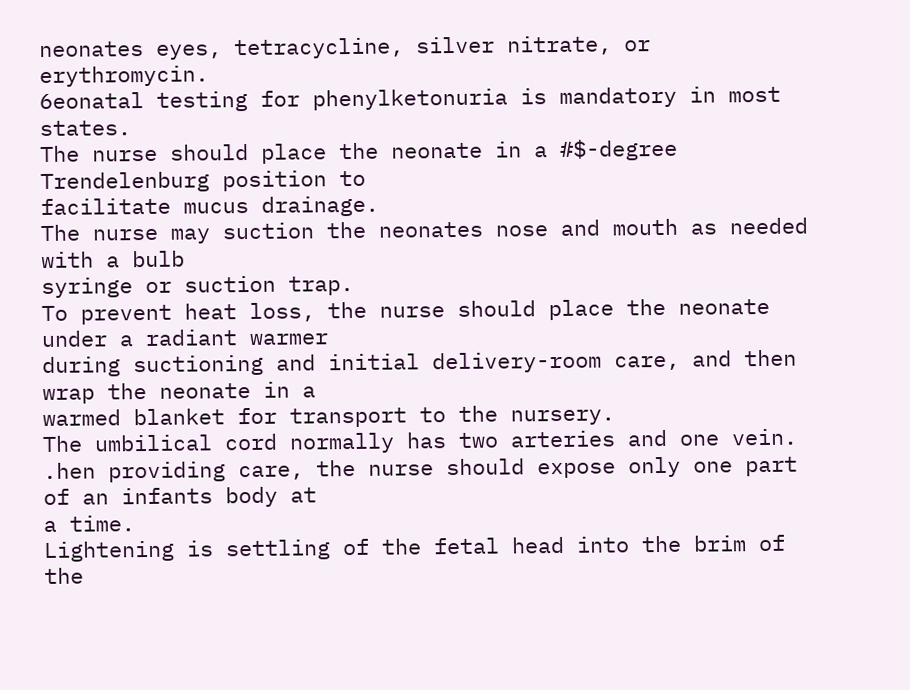neonates eyes, tetracycline, silver nitrate, or erythromycin.
6eonatal testing for phenylketonuria is mandatory in most states.
The nurse should place the neonate in a #$-degree Trendelenburg position to
facilitate mucus drainage.
The nurse may suction the neonates nose and mouth as needed with a bulb
syringe or suction trap.
To prevent heat loss, the nurse should place the neonate under a radiant warmer
during suctioning and initial delivery-room care, and then wrap the neonate in a
warmed blanket for transport to the nursery.
The umbilical cord normally has two arteries and one vein.
.hen providing care, the nurse should expose only one part of an infants body at
a time.
Lightening is settling of the fetal head into the brim of the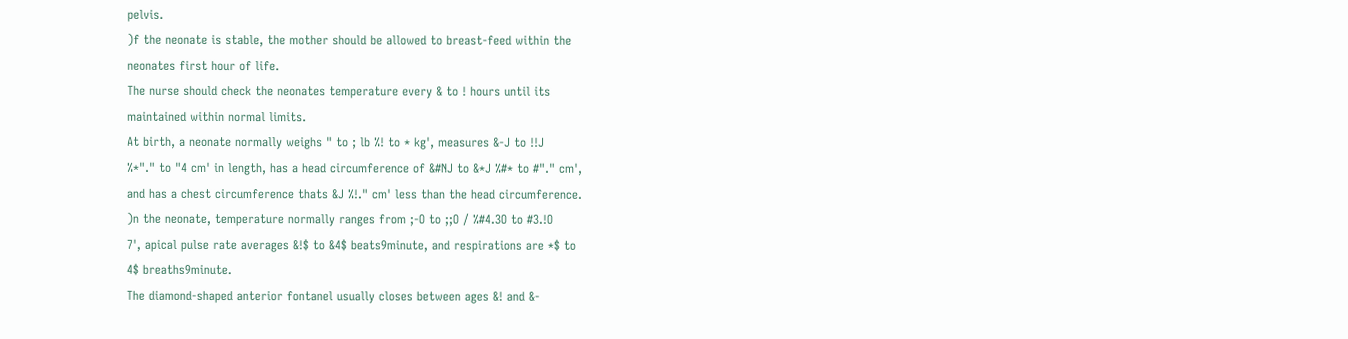pelvis.
)f the neonate is stable, the mother should be allowed to breast-feed within the
neonates first hour of life.
The nurse should check the neonates temperature every & to ! hours until its
maintained within normal limits.
At birth, a neonate normally weighs " to ; lb %! to * kg', measures &-J to !!J
%*"." to "4 cm' in length, has a head circumference of &#NJ to &*J %#* to #"." cm',
and has a chest circumference thats &J %!." cm' less than the head circumference.
)n the neonate, temperature normally ranges from ;-O to ;;O / %#4.3O to #3.!O
7', apical pulse rate averages &!$ to &4$ beats9minute, and respirations are *$ to
4$ breaths9minute.
The diamond-shaped anterior fontanel usually closes between ages &! and &-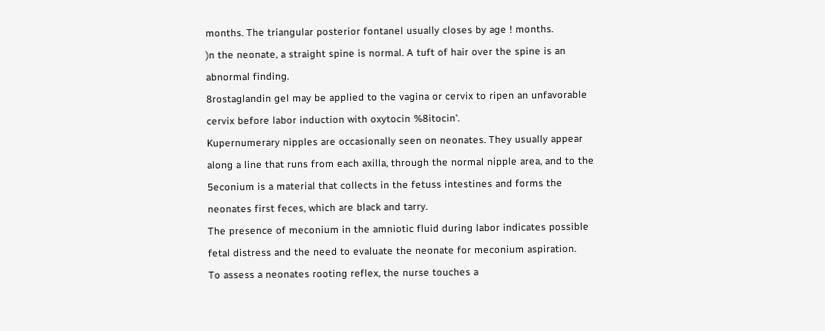months. The triangular posterior fontanel usually closes by age ! months.
)n the neonate, a straight spine is normal. A tuft of hair over the spine is an
abnormal finding.
8rostaglandin gel may be applied to the vagina or cervix to ripen an unfavorable
cervix before labor induction with oxytocin %8itocin'.
Kupernumerary nipples are occasionally seen on neonates. They usually appear
along a line that runs from each axilla, through the normal nipple area, and to the
5econium is a material that collects in the fetuss intestines and forms the
neonates first feces, which are black and tarry.
The presence of meconium in the amniotic fluid during labor indicates possible
fetal distress and the need to evaluate the neonate for meconium aspiration.
To assess a neonates rooting reflex, the nurse touches a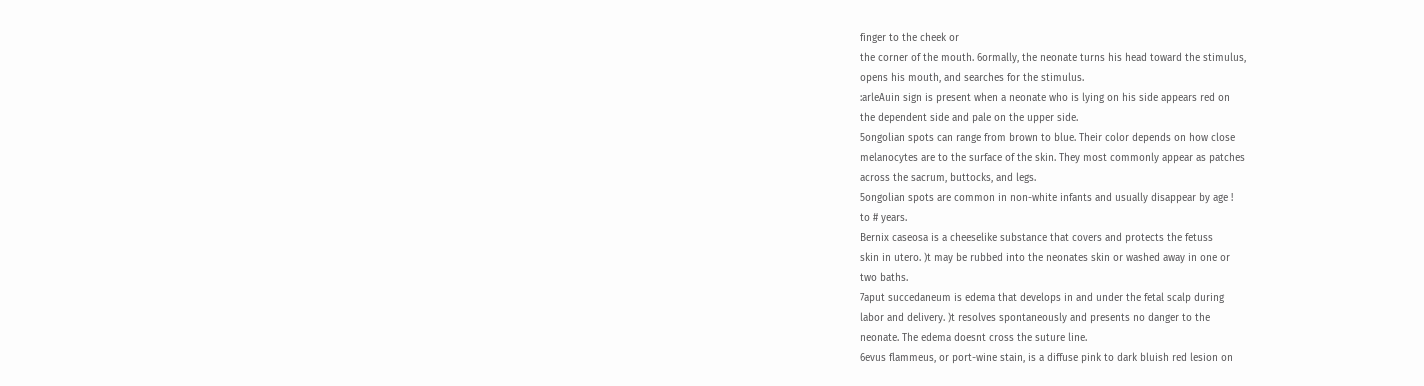finger to the cheek or
the corner of the mouth. 6ormally, the neonate turns his head toward the stimulus,
opens his mouth, and searches for the stimulus.
:arleAuin sign is present when a neonate who is lying on his side appears red on
the dependent side and pale on the upper side.
5ongolian spots can range from brown to blue. Their color depends on how close
melanocytes are to the surface of the skin. They most commonly appear as patches
across the sacrum, buttocks, and legs.
5ongolian spots are common in non-white infants and usually disappear by age !
to # years.
Bernix caseosa is a cheeselike substance that covers and protects the fetuss
skin in utero. )t may be rubbed into the neonates skin or washed away in one or
two baths.
7aput succedaneum is edema that develops in and under the fetal scalp during
labor and delivery. )t resolves spontaneously and presents no danger to the
neonate. The edema doesnt cross the suture line.
6evus flammeus, or port-wine stain, is a diffuse pink to dark bluish red lesion on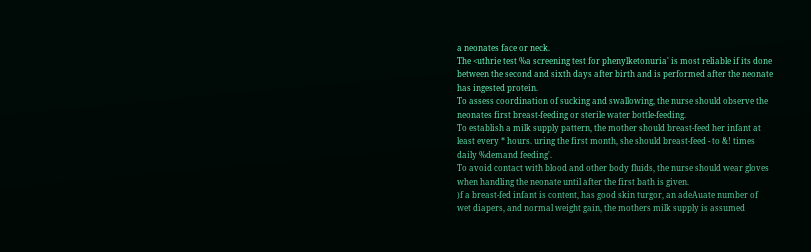a neonates face or neck.
The <uthrie test %a screening test for phenylketonuria' is most reliable if its done
between the second and sixth days after birth and is performed after the neonate
has ingested protein.
To assess coordination of sucking and swallowing, the nurse should observe the
neonates first breast-feeding or sterile water bottle-feeding.
To establish a milk supply pattern, the mother should breast-feed her infant at
least every * hours. uring the first month, she should breast-feed - to &! times
daily %demand feeding'.
To avoid contact with blood and other body fluids, the nurse should wear gloves
when handling the neonate until after the first bath is given.
)f a breast-fed infant is content, has good skin turgor, an adeAuate number of
wet diapers, and normal weight gain, the mothers milk supply is assumed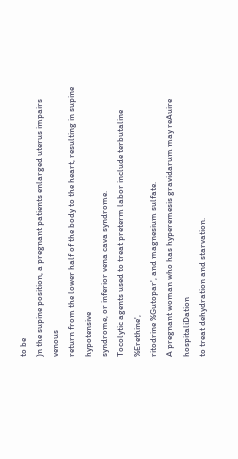to be
)n the supine position, a pregnant patients enlarged uterus impairs venous
return from the lower half of the body to the heart, resulting in supine hypotensive
syndrome, or inferior vena cava syndrome.
Tocolytic agents used to treat preterm labor include terbutaline %Erethine',
ritodrine %Gutopar', and magnesium sulfate.
A pregnant woman who has hyperemesis gravidarum may reAuire hospitaliDation
to treat dehydration and starvation.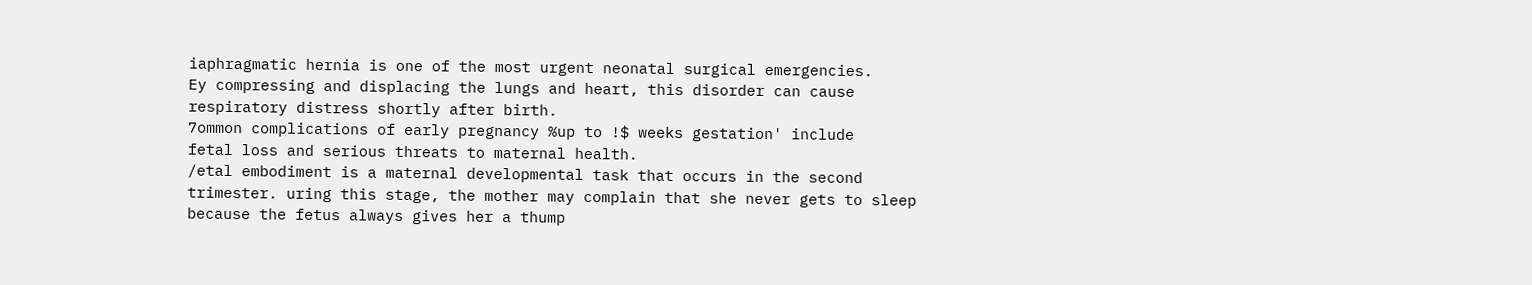iaphragmatic hernia is one of the most urgent neonatal surgical emergencies.
Ey compressing and displacing the lungs and heart, this disorder can cause
respiratory distress shortly after birth.
7ommon complications of early pregnancy %up to !$ weeks gestation' include
fetal loss and serious threats to maternal health.
/etal embodiment is a maternal developmental task that occurs in the second
trimester. uring this stage, the mother may complain that she never gets to sleep
because the fetus always gives her a thump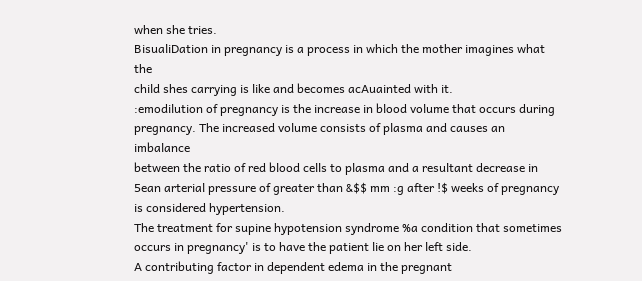when she tries.
BisualiDation in pregnancy is a process in which the mother imagines what the
child shes carrying is like and becomes acAuainted with it.
:emodilution of pregnancy is the increase in blood volume that occurs during
pregnancy. The increased volume consists of plasma and causes an imbalance
between the ratio of red blood cells to plasma and a resultant decrease in
5ean arterial pressure of greater than &$$ mm :g after !$ weeks of pregnancy
is considered hypertension.
The treatment for supine hypotension syndrome %a condition that sometimes
occurs in pregnancy' is to have the patient lie on her left side.
A contributing factor in dependent edema in the pregnant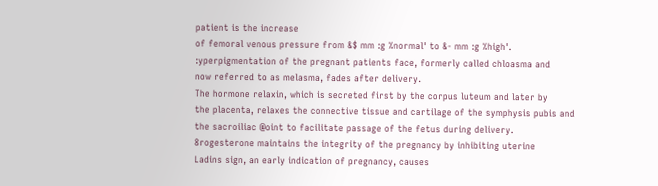patient is the increase
of femoral venous pressure from &$ mm :g %normal' to &- mm :g %high'.
:yperpigmentation of the pregnant patients face, formerly called chloasma and
now referred to as melasma, fades after delivery.
The hormone relaxin, which is secreted first by the corpus luteum and later by
the placenta, relaxes the connective tissue and cartilage of the symphysis pubis and
the sacroiliac @oint to facilitate passage of the fetus during delivery.
8rogesterone maintains the integrity of the pregnancy by inhibiting uterine
Ladins sign, an early indication of pregnancy, causes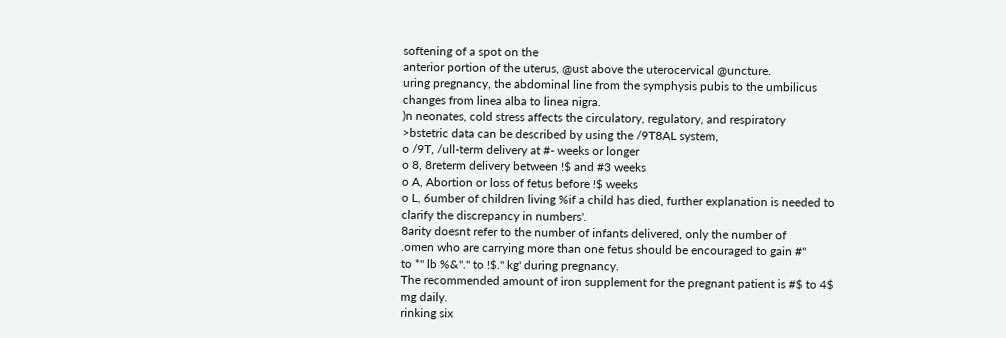softening of a spot on the
anterior portion of the uterus, @ust above the uterocervical @uncture.
uring pregnancy, the abdominal line from the symphysis pubis to the umbilicus
changes from linea alba to linea nigra.
)n neonates, cold stress affects the circulatory, regulatory, and respiratory
>bstetric data can be described by using the /9T8AL system,
o /9T, /ull-term delivery at #- weeks or longer
o 8, 8reterm delivery between !$ and #3 weeks
o A, Abortion or loss of fetus before !$ weeks
o L, 6umber of children living %if a child has died, further explanation is needed to
clarify the discrepancy in numbers'.
8arity doesnt refer to the number of infants delivered, only the number of
.omen who are carrying more than one fetus should be encouraged to gain #"
to *" lb %&"." to !$." kg' during pregnancy.
The recommended amount of iron supplement for the pregnant patient is #$ to 4$
mg daily.
rinking six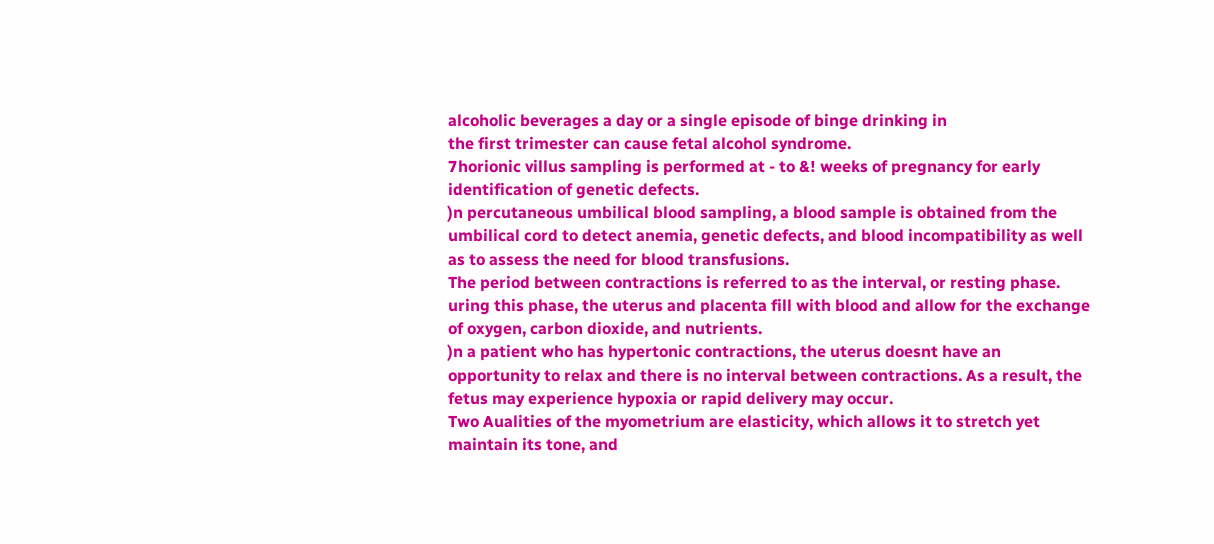alcoholic beverages a day or a single episode of binge drinking in
the first trimester can cause fetal alcohol syndrome.
7horionic villus sampling is performed at - to &! weeks of pregnancy for early
identification of genetic defects.
)n percutaneous umbilical blood sampling, a blood sample is obtained from the
umbilical cord to detect anemia, genetic defects, and blood incompatibility as well
as to assess the need for blood transfusions.
The period between contractions is referred to as the interval, or resting phase.
uring this phase, the uterus and placenta fill with blood and allow for the exchange
of oxygen, carbon dioxide, and nutrients.
)n a patient who has hypertonic contractions, the uterus doesnt have an
opportunity to relax and there is no interval between contractions. As a result, the
fetus may experience hypoxia or rapid delivery may occur.
Two Aualities of the myometrium are elasticity, which allows it to stretch yet
maintain its tone, and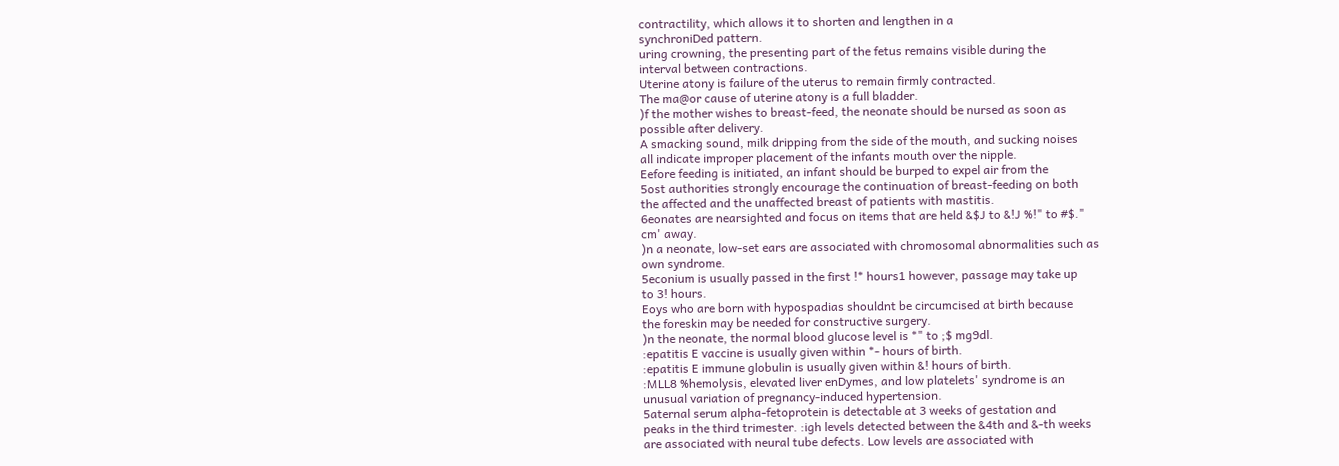contractility, which allows it to shorten and lengthen in a
synchroniDed pattern.
uring crowning, the presenting part of the fetus remains visible during the
interval between contractions.
Uterine atony is failure of the uterus to remain firmly contracted.
The ma@or cause of uterine atony is a full bladder.
)f the mother wishes to breast-feed, the neonate should be nursed as soon as
possible after delivery.
A smacking sound, milk dripping from the side of the mouth, and sucking noises
all indicate improper placement of the infants mouth over the nipple.
Eefore feeding is initiated, an infant should be burped to expel air from the
5ost authorities strongly encourage the continuation of breast-feeding on both
the affected and the unaffected breast of patients with mastitis.
6eonates are nearsighted and focus on items that are held &$J to &!J %!" to #$."
cm' away.
)n a neonate, low-set ears are associated with chromosomal abnormalities such as
own syndrome.
5econium is usually passed in the first !* hours1 however, passage may take up
to 3! hours.
Eoys who are born with hypospadias shouldnt be circumcised at birth because
the foreskin may be needed for constructive surgery.
)n the neonate, the normal blood glucose level is *" to ;$ mg9dl.
:epatitis E vaccine is usually given within *- hours of birth.
:epatitis E immune globulin is usually given within &! hours of birth.
:MLL8 %hemolysis, elevated liver enDymes, and low platelets' syndrome is an
unusual variation of pregnancy-induced hypertension.
5aternal serum alpha-fetoprotein is detectable at 3 weeks of gestation and
peaks in the third trimester. :igh levels detected between the &4th and &-th weeks
are associated with neural tube defects. Low levels are associated with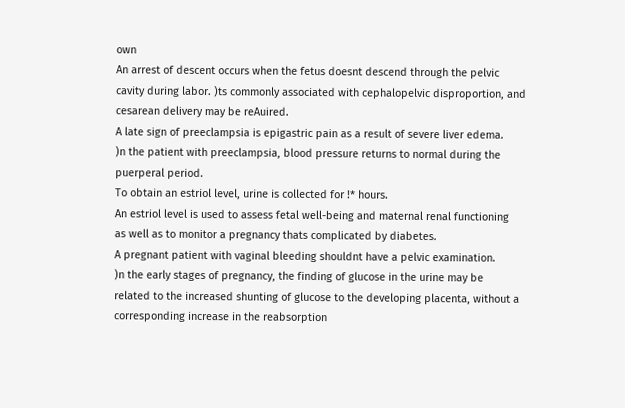own
An arrest of descent occurs when the fetus doesnt descend through the pelvic
cavity during labor. )ts commonly associated with cephalopelvic disproportion, and
cesarean delivery may be reAuired.
A late sign of preeclampsia is epigastric pain as a result of severe liver edema.
)n the patient with preeclampsia, blood pressure returns to normal during the
puerperal period.
To obtain an estriol level, urine is collected for !* hours.
An estriol level is used to assess fetal well-being and maternal renal functioning
as well as to monitor a pregnancy thats complicated by diabetes.
A pregnant patient with vaginal bleeding shouldnt have a pelvic examination.
)n the early stages of pregnancy, the finding of glucose in the urine may be
related to the increased shunting of glucose to the developing placenta, without a
corresponding increase in the reabsorption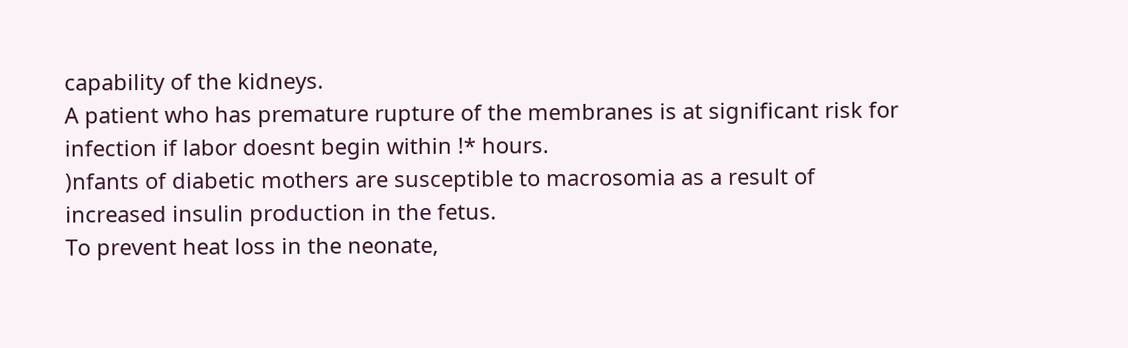capability of the kidneys.
A patient who has premature rupture of the membranes is at significant risk for
infection if labor doesnt begin within !* hours.
)nfants of diabetic mothers are susceptible to macrosomia as a result of
increased insulin production in the fetus.
To prevent heat loss in the neonate,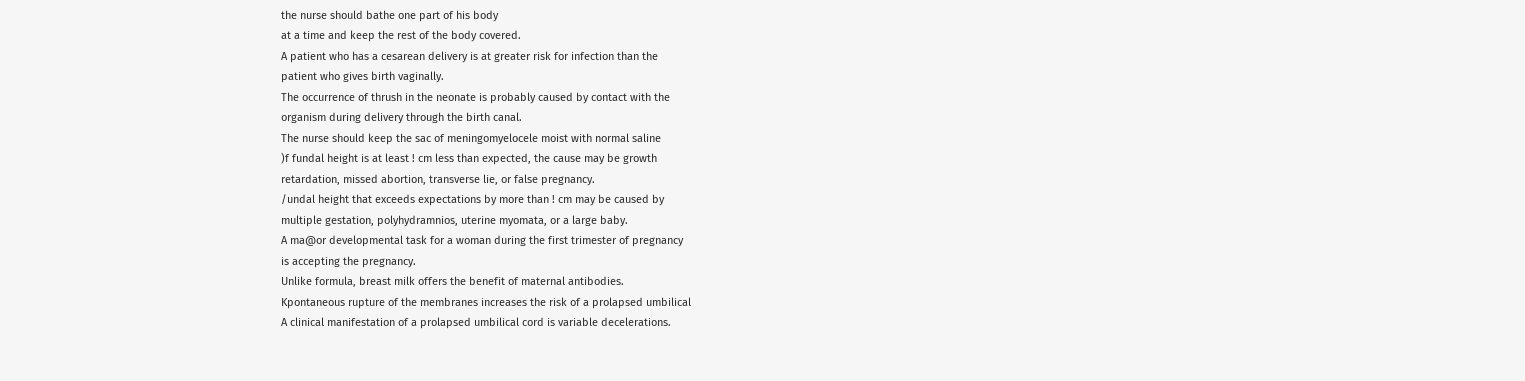the nurse should bathe one part of his body
at a time and keep the rest of the body covered.
A patient who has a cesarean delivery is at greater risk for infection than the
patient who gives birth vaginally.
The occurrence of thrush in the neonate is probably caused by contact with the
organism during delivery through the birth canal.
The nurse should keep the sac of meningomyelocele moist with normal saline
)f fundal height is at least ! cm less than expected, the cause may be growth
retardation, missed abortion, transverse lie, or false pregnancy.
/undal height that exceeds expectations by more than ! cm may be caused by
multiple gestation, polyhydramnios, uterine myomata, or a large baby.
A ma@or developmental task for a woman during the first trimester of pregnancy
is accepting the pregnancy.
Unlike formula, breast milk offers the benefit of maternal antibodies.
Kpontaneous rupture of the membranes increases the risk of a prolapsed umbilical
A clinical manifestation of a prolapsed umbilical cord is variable decelerations.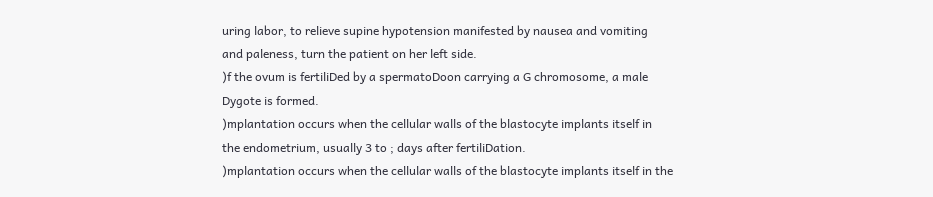uring labor, to relieve supine hypotension manifested by nausea and vomiting
and paleness, turn the patient on her left side.
)f the ovum is fertiliDed by a spermatoDoon carrying a G chromosome, a male
Dygote is formed.
)mplantation occurs when the cellular walls of the blastocyte implants itself in
the endometrium, usually 3 to ; days after fertiliDation.
)mplantation occurs when the cellular walls of the blastocyte implants itself in the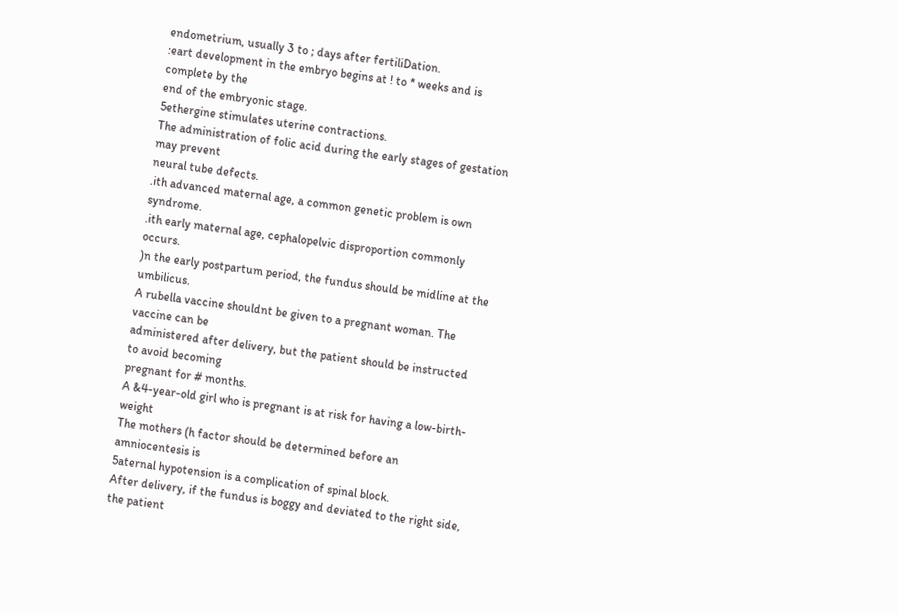endometrium, usually 3 to ; days after fertiliDation.
:eart development in the embryo begins at ! to * weeks and is complete by the
end of the embryonic stage.
5ethergine stimulates uterine contractions.
The administration of folic acid during the early stages of gestation may prevent
neural tube defects.
.ith advanced maternal age, a common genetic problem is own syndrome.
.ith early maternal age, cephalopelvic disproportion commonly occurs.
)n the early postpartum period, the fundus should be midline at the umbilicus.
A rubella vaccine shouldnt be given to a pregnant woman. The vaccine can be
administered after delivery, but the patient should be instructed to avoid becoming
pregnant for # months.
A &4-year-old girl who is pregnant is at risk for having a low-birth-weight
The mothers (h factor should be determined before an amniocentesis is
5aternal hypotension is a complication of spinal block.
After delivery, if the fundus is boggy and deviated to the right side, the patient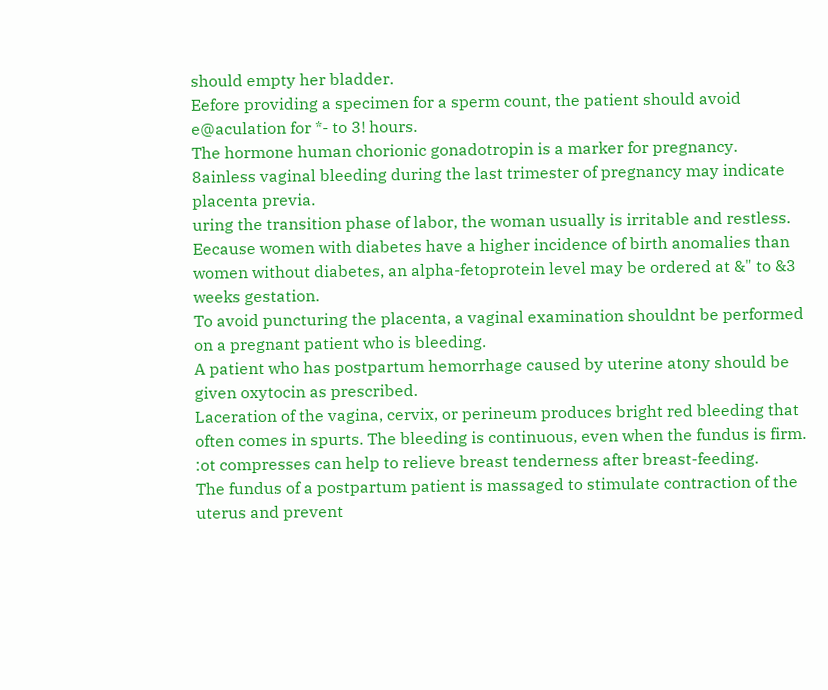should empty her bladder.
Eefore providing a specimen for a sperm count, the patient should avoid
e@aculation for *- to 3! hours.
The hormone human chorionic gonadotropin is a marker for pregnancy.
8ainless vaginal bleeding during the last trimester of pregnancy may indicate
placenta previa.
uring the transition phase of labor, the woman usually is irritable and restless.
Eecause women with diabetes have a higher incidence of birth anomalies than
women without diabetes, an alpha-fetoprotein level may be ordered at &" to &3
weeks gestation.
To avoid puncturing the placenta, a vaginal examination shouldnt be performed
on a pregnant patient who is bleeding.
A patient who has postpartum hemorrhage caused by uterine atony should be
given oxytocin as prescribed.
Laceration of the vagina, cervix, or perineum produces bright red bleeding that
often comes in spurts. The bleeding is continuous, even when the fundus is firm.
:ot compresses can help to relieve breast tenderness after breast-feeding.
The fundus of a postpartum patient is massaged to stimulate contraction of the
uterus and prevent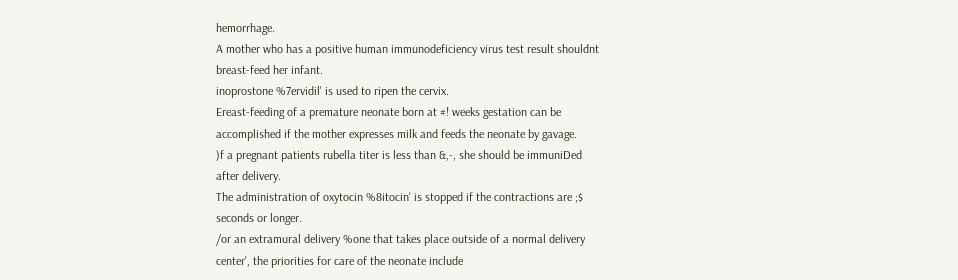hemorrhage.
A mother who has a positive human immunodeficiency virus test result shouldnt
breast-feed her infant.
inoprostone %7ervidil' is used to ripen the cervix.
Ereast-feeding of a premature neonate born at #! weeks gestation can be
accomplished if the mother expresses milk and feeds the neonate by gavage.
)f a pregnant patients rubella titer is less than &,-, she should be immuniDed
after delivery.
The administration of oxytocin %8itocin' is stopped if the contractions are ;$
seconds or longer.
/or an extramural delivery %one that takes place outside of a normal delivery
center', the priorities for care of the neonate include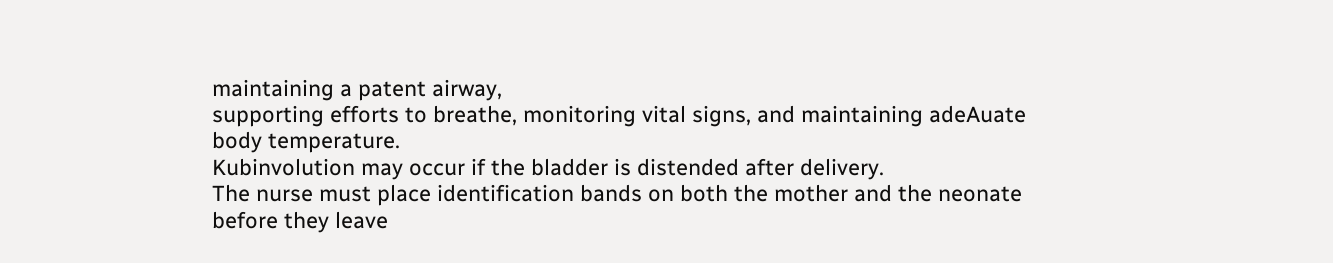maintaining a patent airway,
supporting efforts to breathe, monitoring vital signs, and maintaining adeAuate
body temperature.
Kubinvolution may occur if the bladder is distended after delivery.
The nurse must place identification bands on both the mother and the neonate
before they leave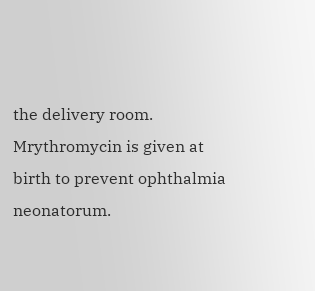the delivery room.
Mrythromycin is given at birth to prevent ophthalmia neonatorum.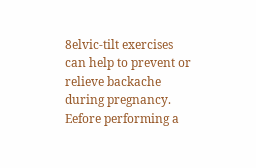8elvic-tilt exercises can help to prevent or relieve backache during pregnancy.
Eefore performing a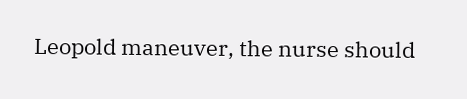Leopold maneuver, the nurse should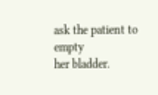ask the patient to empty
her bladder.